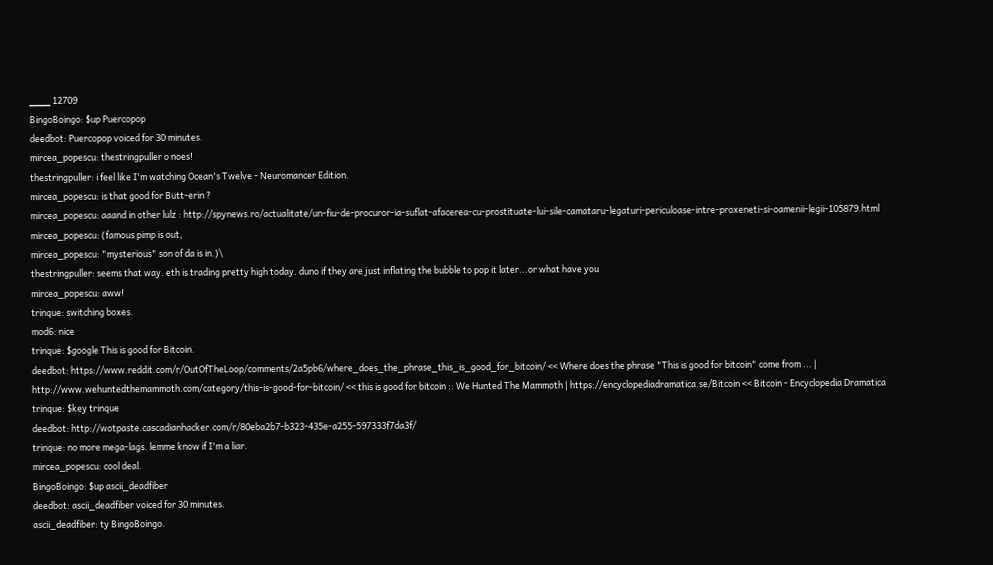▁▁▁ 12709
BingoBoingo: $up Puercopop
deedbot: Puercopop voiced for 30 minutes.
mircea_popescu: thestringpuller o noes!
thestringpuller: i feel like I'm watching Ocean's Twelve - Neuromancer Edition.
mircea_popescu: is that good for Butt-erin ?
mircea_popescu: aaand in other lulz : http://spynews.ro/actualitate/un-fiu-de-procuror-ia-suflat-afacerea-cu-prostituate-lui-sile-camataru-legaturi-periculoase-intre-proxeneti-si-oamenii-legii-105879.html
mircea_popescu: (famous pimp is out,
mircea_popescu: "mysterious" son of da is in.)\
thestringpuller: seems that way. eth is trading pretty high today. duno if they are just inflating the bubble to pop it later...or what have you
mircea_popescu: aww!
trinque: switching boxes.
mod6: nice
trinque: $google This is good for Bitcoin.
deedbot: https://www.reddit.com/r/OutOfTheLoop/comments/2a5pb6/where_does_the_phrase_this_is_good_for_bitcoin/ << Where does the phrase "This is good for bitcoin" come from ... | http://www.wehuntedthemammoth.com/category/this-is-good-for-bitcoin/ << this is good for bitcoin :: We Hunted The Mammoth | https://encyclopediadramatica.se/Bitcoin << Bitcoin - Encyclopedia Dramatica
trinque: $key trinque
deedbot: http://wotpaste.cascadianhacker.com/r/80eba2b7-b323-435e-a255-597333f7da3f/
trinque: no more mega-lags. lemme know if I'm a liar.
mircea_popescu: cool deal.
BingoBoingo: $up ascii_deadfiber
deedbot: ascii_deadfiber voiced for 30 minutes.
ascii_deadfiber: ty BingoBoingo.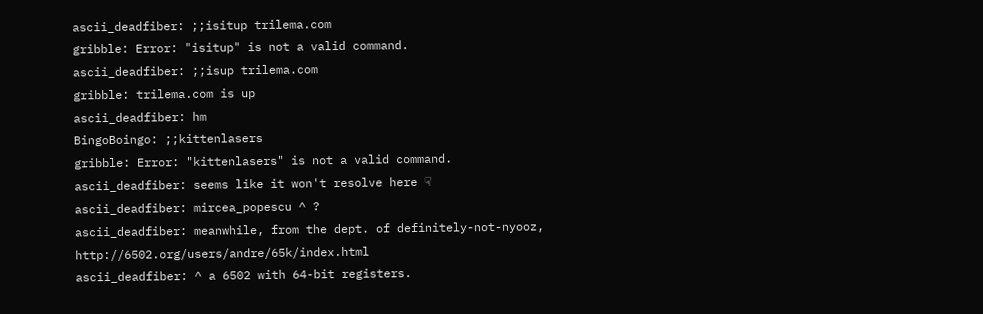ascii_deadfiber: ;;isitup trilema.com
gribble: Error: "isitup" is not a valid command.
ascii_deadfiber: ;;isup trilema.com
gribble: trilema.com is up
ascii_deadfiber: hm
BingoBoingo: ;;kittenlasers
gribble: Error: "kittenlasers" is not a valid command.
ascii_deadfiber: seems like it won't resolve here ☟
ascii_deadfiber: mircea_popescu ^ ?
ascii_deadfiber: meanwhile, from the dept. of definitely-not-nyooz, http://6502.org/users/andre/65k/index.html
ascii_deadfiber: ^ a 6502 with 64-bit registers.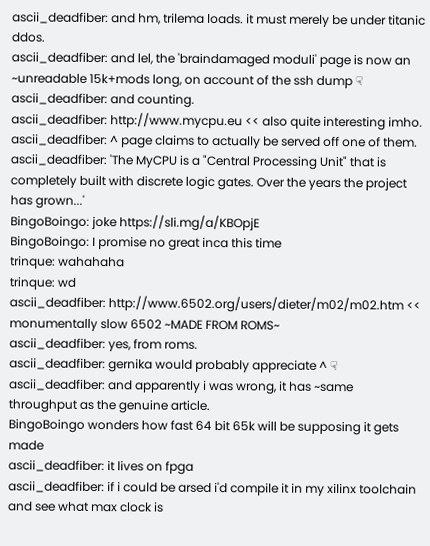ascii_deadfiber: and hm, trilema loads. it must merely be under titanic ddos.
ascii_deadfiber: and lel, the 'braindamaged moduli' page is now an ~unreadable 15k+mods long, on account of the ssh dump ☟
ascii_deadfiber: and counting.
ascii_deadfiber: http://www.mycpu.eu << also quite interesting imho.
ascii_deadfiber: ^ page claims to actually be served off one of them.
ascii_deadfiber: 'The MyCPU is a "Central Processing Unit" that is completely built with discrete logic gates. Over the years the project has grown...'
BingoBoingo: joke https://sli.mg/a/KBOpjE
BingoBoingo: I promise no great inca this time
trinque: wahahaha
trinque: wd
ascii_deadfiber: http://www.6502.org/users/dieter/m02/m02.htm << monumentally slow 6502 ~MADE FROM ROMS~
ascii_deadfiber: yes, from roms.
ascii_deadfiber: gernika would probably appreciate ^ ☟
ascii_deadfiber: and apparently i was wrong, it has ~same throughput as the genuine article.
BingoBoingo wonders how fast 64 bit 65k will be supposing it gets made
ascii_deadfiber: it lives on fpga
ascii_deadfiber: if i could be arsed i'd compile it in my xilinx toolchain and see what max clock is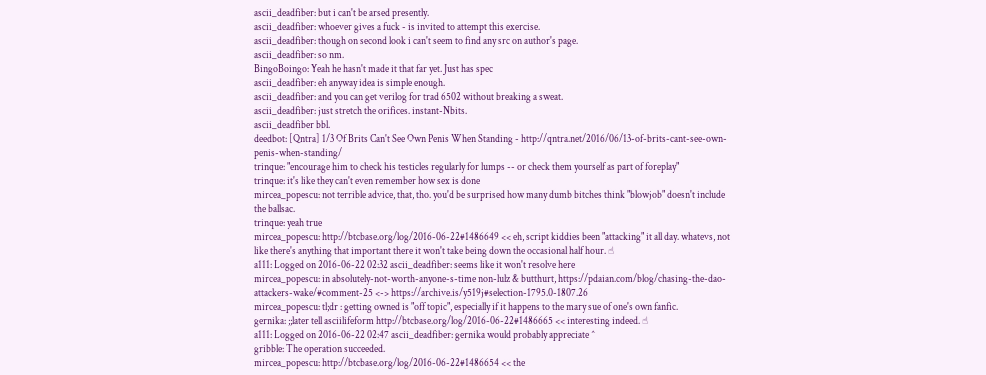ascii_deadfiber: but i can't be arsed presently.
ascii_deadfiber: whoever gives a fuck - is invited to attempt this exercise.
ascii_deadfiber: though on second look i can't seem to find any src on author's page.
ascii_deadfiber: so nm.
BingoBoingo: Yeah he hasn't made it that far yet. Just has spec
ascii_deadfiber: eh anyway idea is simple enough.
ascii_deadfiber: and you can get verilog for trad 6502 without breaking a sweat.
ascii_deadfiber: just stretch the orifices. instant-Nbits.
ascii_deadfiber bbl.
deedbot: [Qntra] 1/3 Of Brits Can't See Own Penis When Standing - http://qntra.net/2016/06/13-of-brits-cant-see-own-penis-when-standing/
trinque: "encourage him to check his testicles regularly for lumps -- or check them yourself as part of foreplay"
trinque: it's like they can't even remember how sex is done
mircea_popescu: not terrible advice, that, tho. you'd be surprised how many dumb bitches think "blowjob" doesn't include the ballsac.
trinque: yeah true
mircea_popescu: http://btcbase.org/log/2016-06-22#1486649 << eh, script kiddies been "attacking" it all day. whatevs, not like there's anything that important there it won't take being down the occasional half hour. ☝
a111: Logged on 2016-06-22 02:32 ascii_deadfiber: seems like it won't resolve here
mircea_popescu: in absolutely-not-worth-anyone-s-time non-lulz & butthurt, https://pdaian.com/blog/chasing-the-dao-attackers-wake/#comment-25 <-> https://archive.is/y519j#selection-1795.0-1807.26
mircea_popescu: tl;dr : getting owned is "off topic", especially if it happens to the mary sue of one's own fanfic.
gernika: ;;later tell asciilifeform http://btcbase.org/log/2016-06-22#1486665 << interesting indeed. ☝
a111: Logged on 2016-06-22 02:47 ascii_deadfiber: gernika would probably appreciate ^
gribble: The operation succeeded.
mircea_popescu: http://btcbase.org/log/2016-06-22#1486654 << the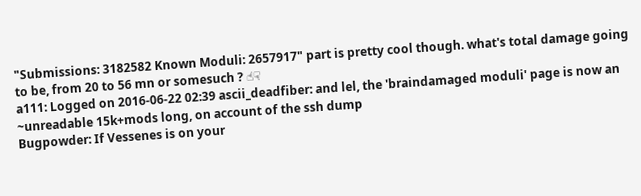"Submissions: 3182582 Known Moduli: 2657917" part is pretty cool though. what's total damage going to be, from 20 to 56 mn or somesuch ? ☝☟
a111: Logged on 2016-06-22 02:39 ascii_deadfiber: and lel, the 'braindamaged moduli' page is now an ~unreadable 15k+mods long, on account of the ssh dump
Bugpowder: If Vessenes is on your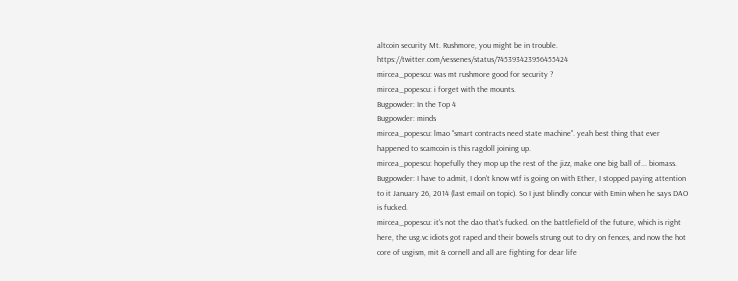altcoin security Mt. Rushmore, you might be in trouble. https://twitter.com/vessenes/status/745393423956455424
mircea_popescu: was mt rushmore good for security ?
mircea_popescu: i forget with the mounts.
Bugpowder: In the Top 4
Bugpowder: minds
mircea_popescu: lmao "smart contracts need state machine". yeah best thing that ever happened to scamcoin is this ragdoll joining up.
mircea_popescu: hopefully they mop up the rest of the jizz, make one big ball of... biomass.
Bugpowder: I have to admit, I don’t know wtf is going on with Ether, I stopped paying attention to it January 26, 2014 (last email on topic). So I just blindly concur with Emin when he says DAO is fucked.
mircea_popescu: it's not the dao that's fucked. on the battlefield of the future, which is right here, the usg.vc idiots got raped and their bowels strung out to dry on fences, and now the hot core of usgism, mit & cornell and all are fighting for dear life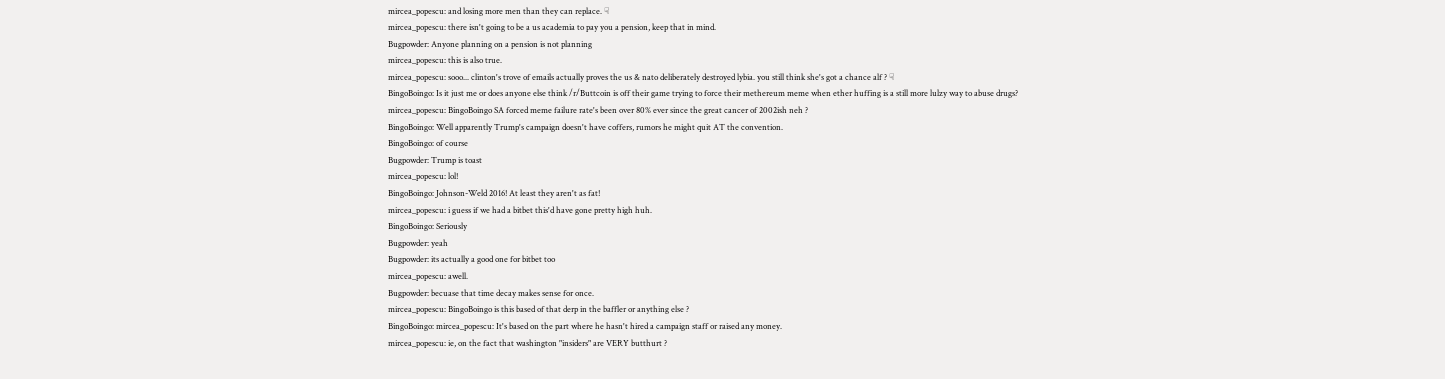mircea_popescu: and losing more men than they can replace. ☟
mircea_popescu: there isn't going to be a us academia to pay you a pension, keep that in mind.
Bugpowder: Anyone planning on a pension is not planning
mircea_popescu: this is also true.
mircea_popescu: sooo... clinton's trove of emails actually proves the us & nato deliberately destroyed lybia. you still think she's got a chance alf ? ☟
BingoBoingo: Is it just me or does anyone else think /r/Buttcoin is off their game trying to force their methereum meme when ether huffing is a still more lulzy way to abuse drugs?
mircea_popescu: BingoBoingo SA forced meme failure rate's been over 80% ever since the great cancer of 2002ish neh ?
BingoBoingo: Well apparently Trump's campaign doesn't have coffers, rumors he might quit AT the convention.
BingoBoingo: of course
Bugpowder: Trump is toast
mircea_popescu: lol!
BingoBoingo: Johnson-Weld 2016! At least they aren't as fat!
mircea_popescu: i guess if we had a bitbet this'd have gone pretty high huh.
BingoBoingo: Seriously
Bugpowder: yeah
Bugpowder: its actually a good one for bitbet too
mircea_popescu: awell.
Bugpowder: becuase that time decay makes sense for once.
mircea_popescu: BingoBoingo is this based of that derp in the baffler or anything else ?
BingoBoingo: mircea_popescu: It's based on the part where he hasn't hired a campaign staff or raised any money.
mircea_popescu: ie, on the fact that washington "insiders" are VERY butthurt ?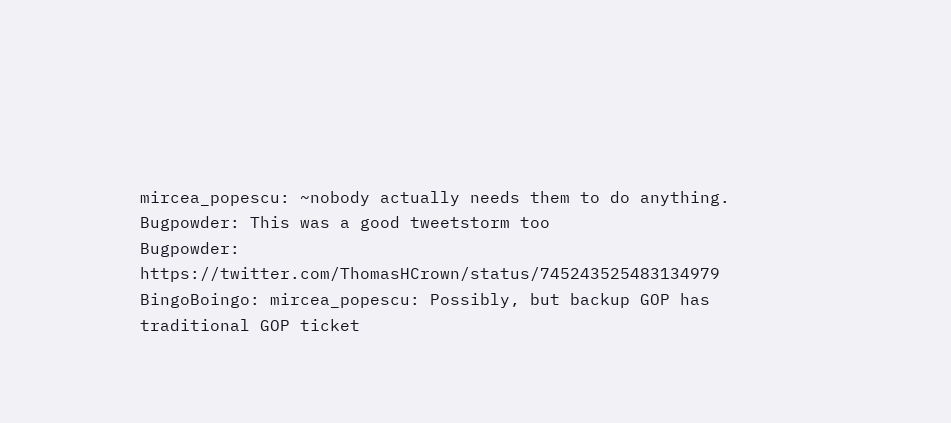mircea_popescu: ~nobody actually needs them to do anything.
Bugpowder: This was a good tweetstorm too
Bugpowder: https://twitter.com/ThomasHCrown/status/745243525483134979
BingoBoingo: mircea_popescu: Possibly, but backup GOP has traditional GOP ticket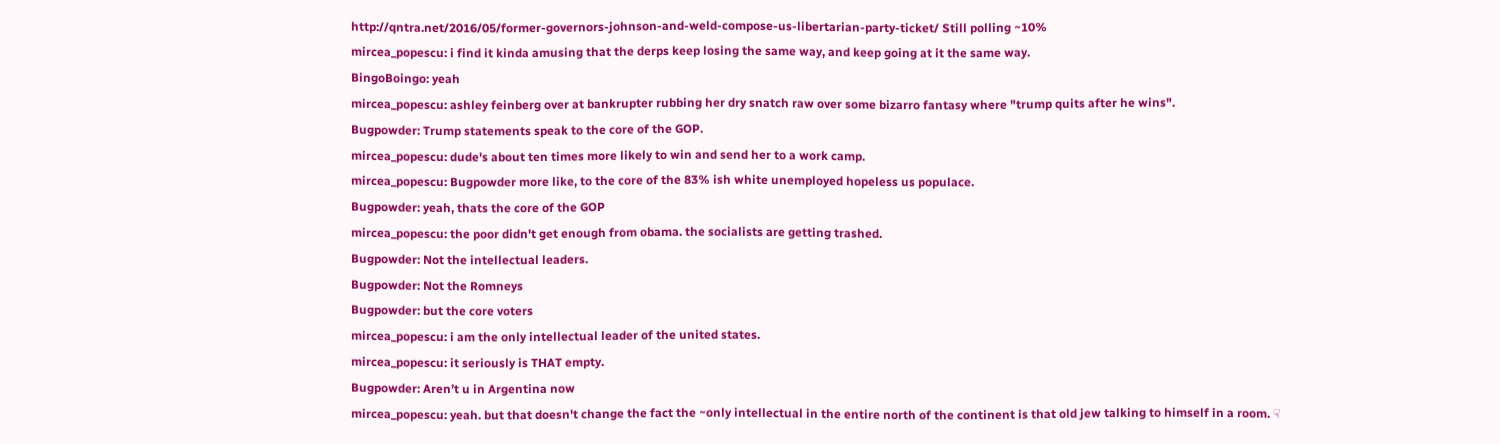http://qntra.net/2016/05/former-governors-johnson-and-weld-compose-us-libertarian-party-ticket/ Still polling ~10%
mircea_popescu: i find it kinda amusing that the derps keep losing the same way, and keep going at it the same way.
BingoBoingo: yeah
mircea_popescu: ashley feinberg over at bankrupter rubbing her dry snatch raw over some bizarro fantasy where "trump quits after he wins".
Bugpowder: Trump statements speak to the core of the GOP.
mircea_popescu: dude's about ten times more likely to win and send her to a work camp.
mircea_popescu: Bugpowder more like, to the core of the 83% ish white unemployed hopeless us populace.
Bugpowder: yeah, thats the core of the GOP
mircea_popescu: the poor didn't get enough from obama. the socialists are getting trashed.
Bugpowder: Not the intellectual leaders.
Bugpowder: Not the Romneys
Bugpowder: but the core voters
mircea_popescu: i am the only intellectual leader of the united states.
mircea_popescu: it seriously is THAT empty.
Bugpowder: Aren’t u in Argentina now
mircea_popescu: yeah. but that doesn't change the fact the ~only intellectual in the entire north of the continent is that old jew talking to himself in a room. ☟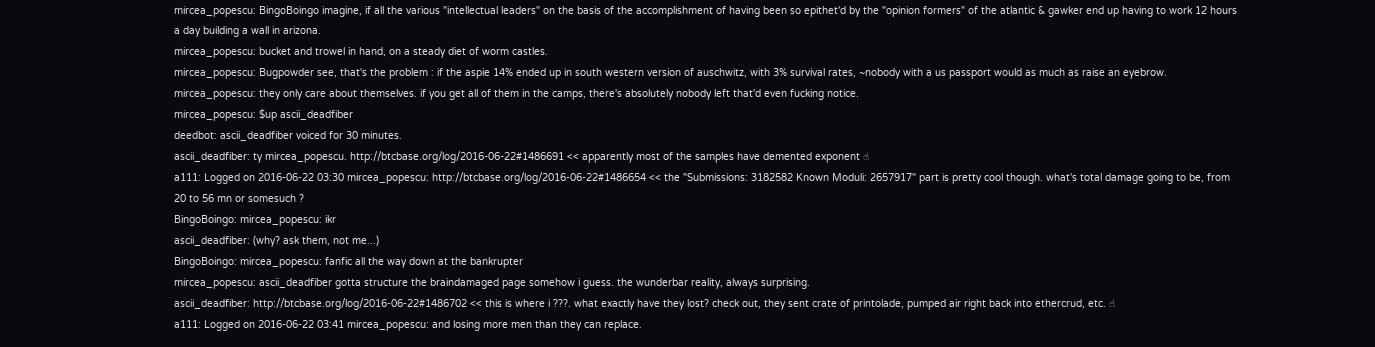mircea_popescu: BingoBoingo imagine, if all the various "intellectual leaders" on the basis of the accomplishment of having been so epithet'd by the "opinion formers" of the atlantic & gawker end up having to work 12 hours a day building a wall in arizona.
mircea_popescu: bucket and trowel in hand, on a steady diet of worm castles.
mircea_popescu: Bugpowder see, that's the problem : if the aspie 14% ended up in south western version of auschwitz, with 3% survival rates, ~nobody with a us passport would as much as raise an eyebrow.
mircea_popescu: they only care about themselves. if you get all of them in the camps, there's absolutely nobody left that'd even fucking notice.
mircea_popescu: $up ascii_deadfiber
deedbot: ascii_deadfiber voiced for 30 minutes.
ascii_deadfiber: ty mircea_popescu. http://btcbase.org/log/2016-06-22#1486691 << apparently most of the samples have demented exponent ☝
a111: Logged on 2016-06-22 03:30 mircea_popescu: http://btcbase.org/log/2016-06-22#1486654 << the "Submissions: 3182582 Known Moduli: 2657917" part is pretty cool though. what's total damage going to be, from 20 to 56 mn or somesuch ?
BingoBoingo: mircea_popescu: ikr
ascii_deadfiber: (why? ask them, not me...)
BingoBoingo: mircea_popescu: fanfic all the way down at the bankrupter
mircea_popescu: ascii_deadfiber gotta structure the braindamaged page somehow i guess. the wunderbar reality, always surprising.
ascii_deadfiber: http://btcbase.org/log/2016-06-22#1486702 << this is where i ???. what exactly have they lost? check out, they sent crate of printolade, pumped air right back into ethercrud, etc. ☝
a111: Logged on 2016-06-22 03:41 mircea_popescu: and losing more men than they can replace.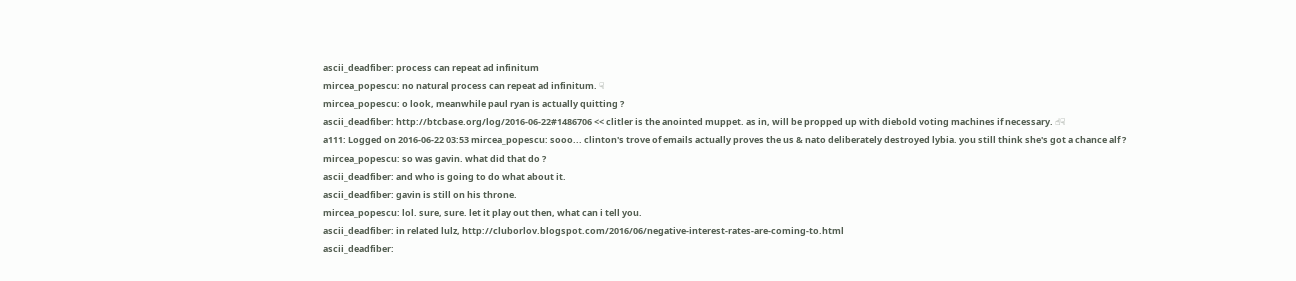ascii_deadfiber: process can repeat ad infinitum
mircea_popescu: no natural process can repeat ad infinitum. ☟
mircea_popescu: o look, meanwhile paul ryan is actually quitting ?
ascii_deadfiber: http://btcbase.org/log/2016-06-22#1486706 << clitler is the anointed muppet. as in, will be propped up with diebold voting machines if necessary. ☝☟
a111: Logged on 2016-06-22 03:53 mircea_popescu: sooo... clinton's trove of emails actually proves the us & nato deliberately destroyed lybia. you still think she's got a chance alf ?
mircea_popescu: so was gavin. what did that do ?
ascii_deadfiber: and who is going to do what about it.
ascii_deadfiber: gavin is still on his throne.
mircea_popescu: lol. sure, sure. let it play out then, what can i tell you.
ascii_deadfiber: in related lulz, http://cluborlov.blogspot.com/2016/06/negative-interest-rates-are-coming-to.html
ascii_deadfiber: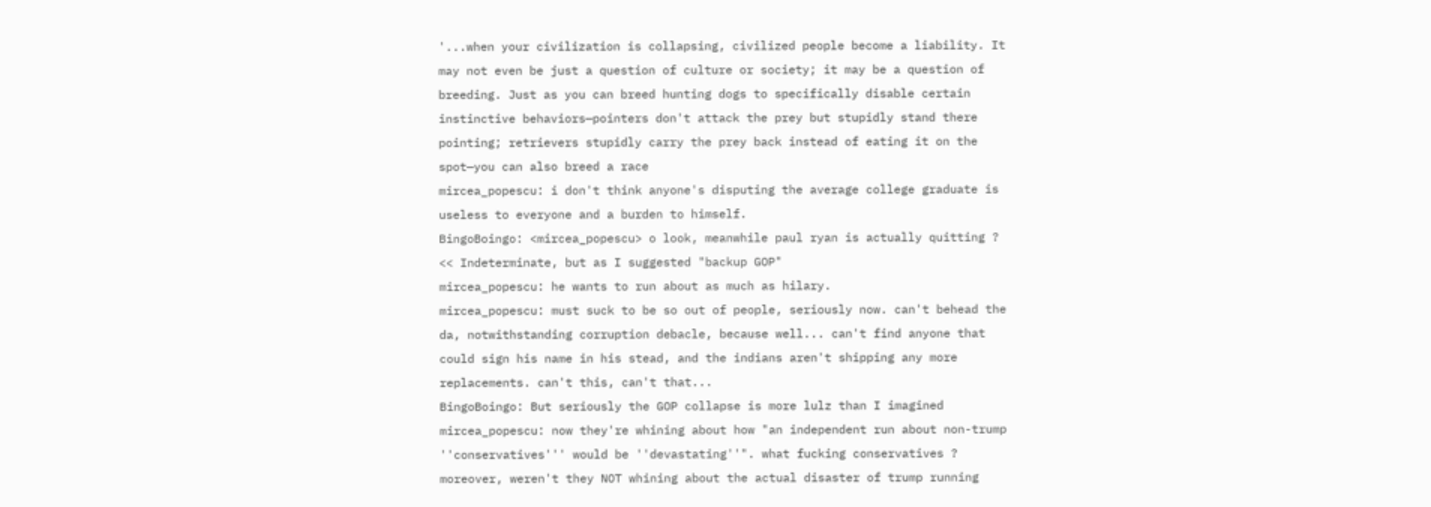'...when your civilization is collapsing, civilized people become a liability. It may not even be just a question of culture or society; it may be a question of breeding. Just as you can breed hunting dogs to specifically disable certain instinctive behaviors—pointers don't attack the prey but stupidly stand there pointing; retrievers stupidly carry the prey back instead of eating it on the spot—you can also breed a race
mircea_popescu: i don't think anyone's disputing the average college graduate is useless to everyone and a burden to himself.
BingoBoingo: <mircea_popescu> o look, meanwhile paul ryan is actually quitting ? << Indeterminate, but as I suggested "backup GOP"
mircea_popescu: he wants to run about as much as hilary.
mircea_popescu: must suck to be so out of people, seriously now. can't behead the da, notwithstanding corruption debacle, because well... can't find anyone that could sign his name in his stead, and the indians aren't shipping any more replacements. can't this, can't that...
BingoBoingo: But seriously the GOP collapse is more lulz than I imagined
mircea_popescu: now they're whining about how "an independent run about non-trump ''conservatives''' would be ''devastating''". what fucking conservatives ? moreover, weren't they NOT whining about the actual disaster of trump running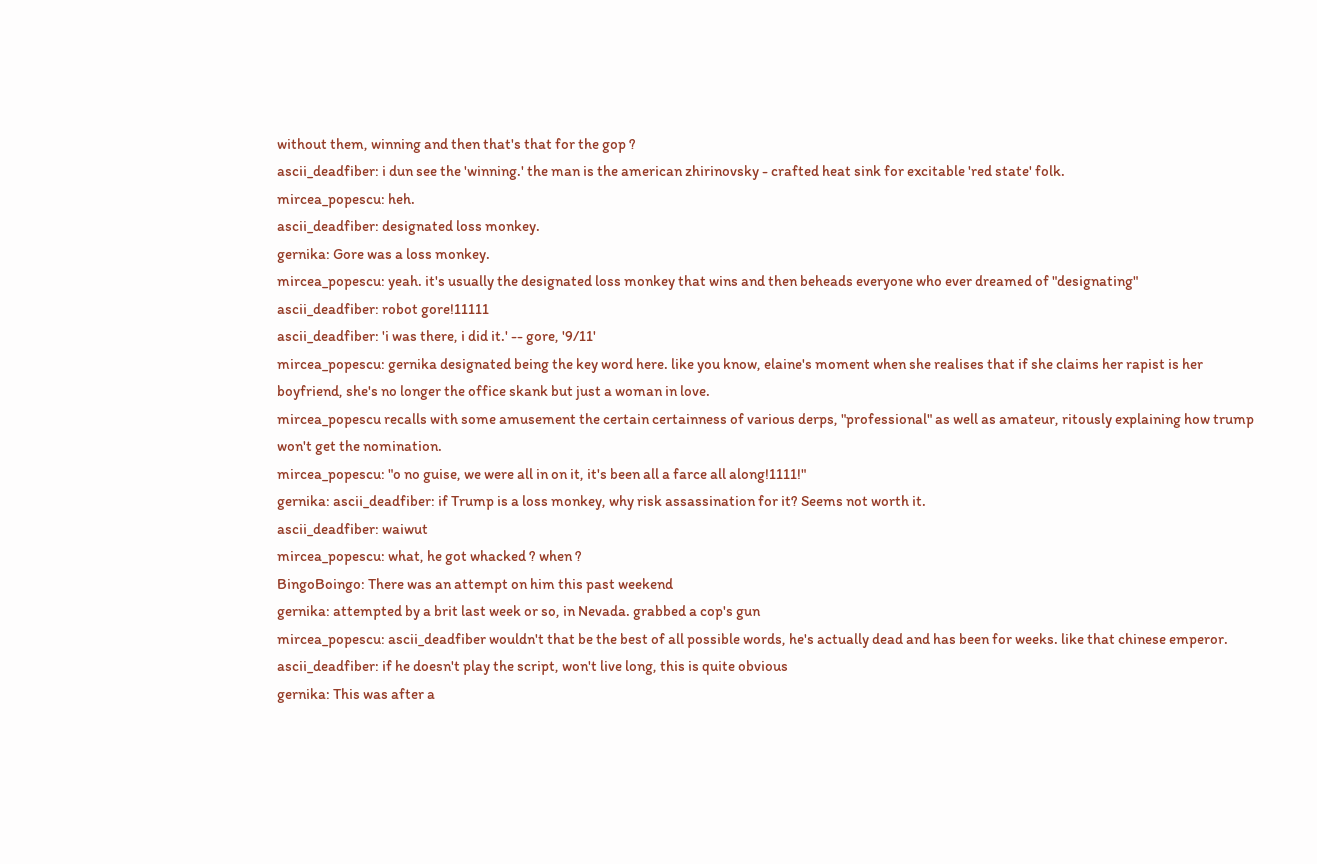without them, winning and then that's that for the gop ?
ascii_deadfiber: i dun see the 'winning.' the man is the american zhirinovsky - crafted heat sink for excitable 'red state' folk.
mircea_popescu: heh.
ascii_deadfiber: designated loss monkey.
gernika: Gore was a loss monkey.
mircea_popescu: yeah. it's usually the designated loss monkey that wins and then beheads everyone who ever dreamed of "designating"
ascii_deadfiber: robot gore!11111
ascii_deadfiber: 'i was there, i did it.' -- gore, '9/11'
mircea_popescu: gernika designated being the key word here. like you know, elaine's moment when she realises that if she claims her rapist is her boyfriend, she's no longer the office skank but just a woman in love.
mircea_popescu recalls with some amusement the certain certainness of various derps, "professional" as well as amateur, ritously explaining how trump won't get the nomination.
mircea_popescu: "o no guise, we were all in on it, it's been all a farce all along!1111!"
gernika: ascii_deadfiber: if Trump is a loss monkey, why risk assassination for it? Seems not worth it.
ascii_deadfiber: waiwut
mircea_popescu: what, he got whacked ? when ?
BingoBoingo: There was an attempt on him this past weekend
gernika: attempted by a brit last week or so, in Nevada. grabbed a cop's gun
mircea_popescu: ascii_deadfiber wouldn't that be the best of all possible words, he's actually dead and has been for weeks. like that chinese emperor.
ascii_deadfiber: if he doesn't play the script, won't live long, this is quite obvious
gernika: This was after a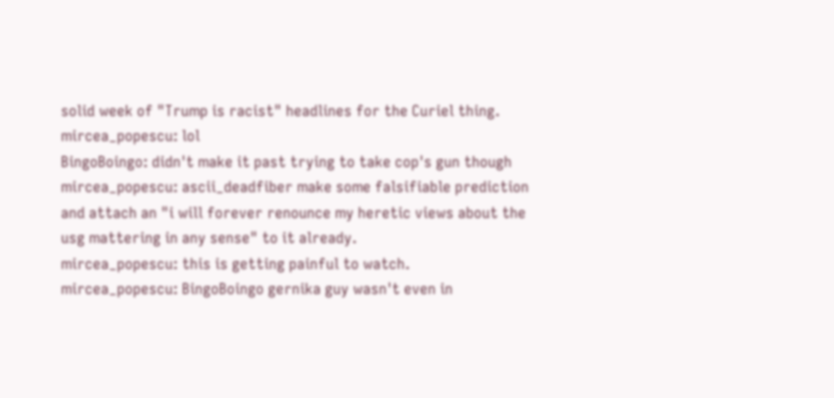solid week of "Trump is racist" headlines for the Curiel thing.
mircea_popescu: lol
BingoBoingo: didn't make it past trying to take cop's gun though
mircea_popescu: ascii_deadfiber make some falsifiable prediction and attach an "i will forever renounce my heretic views about the usg mattering in any sense" to it already.
mircea_popescu: this is getting painful to watch.
mircea_popescu: BingoBoingo gernika guy wasn't even in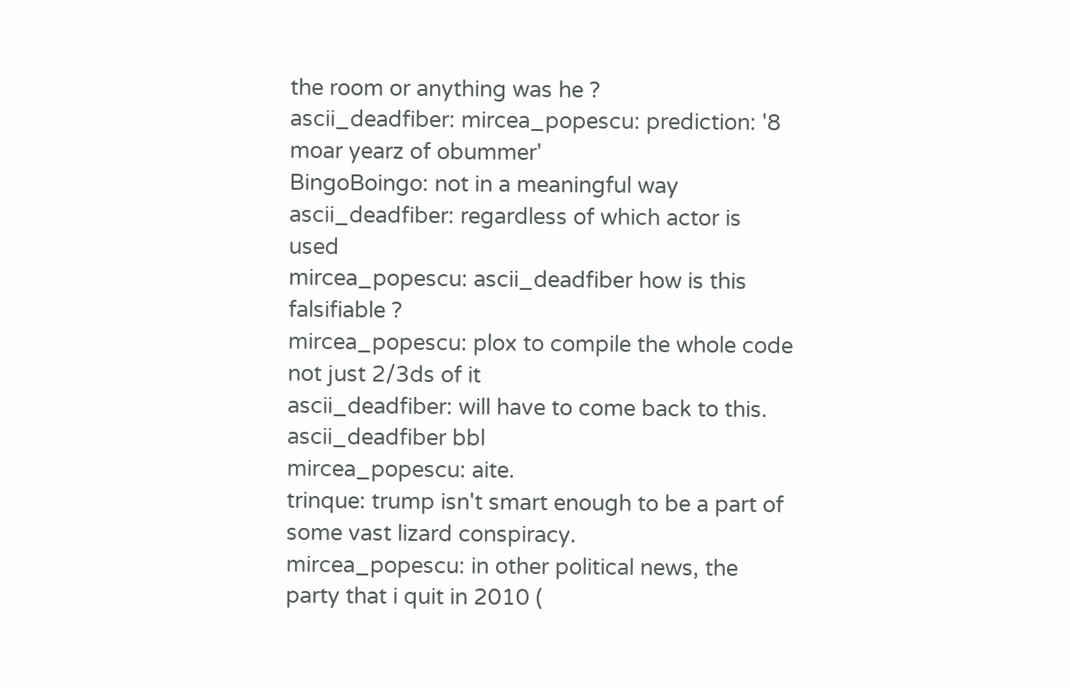the room or anything was he ?
ascii_deadfiber: mircea_popescu: prediction: '8 moar yearz of obummer'
BingoBoingo: not in a meaningful way
ascii_deadfiber: regardless of which actor is used
mircea_popescu: ascii_deadfiber how is this falsifiable ?
mircea_popescu: plox to compile the whole code not just 2/3ds of it
ascii_deadfiber: will have to come back to this.
ascii_deadfiber bbl
mircea_popescu: aite.
trinque: trump isn't smart enough to be a part of some vast lizard conspiracy.
mircea_popescu: in other political news, the party that i quit in 2010 (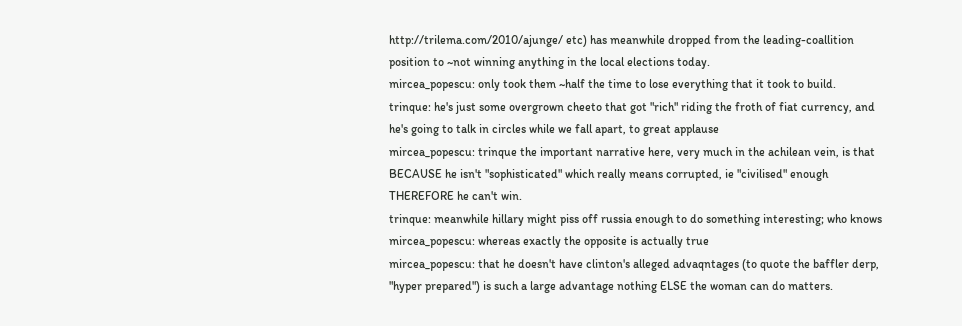http://trilema.com/2010/ajunge/ etc) has meanwhile dropped from the leading-coallition position to ~not winning anything in the local elections today.
mircea_popescu: only took them ~half the time to lose everything that it took to build.
trinque: he's just some overgrown cheeto that got "rich" riding the froth of fiat currency, and he's going to talk in circles while we fall apart, to great applause
mircea_popescu: trinque the important narrative here, very much in the achilean vein, is that BECAUSE he isn't "sophisticated" which really means corrupted, ie "civilised" enough THEREFORE he can't win.
trinque: meanwhile hillary might piss off russia enough to do something interesting; who knows
mircea_popescu: whereas exactly the opposite is actually true
mircea_popescu: that he doesn't have clinton's alleged advaqntages (to quote the baffler derp, "hyper prepared") is such a large advantage nothing ELSE the woman can do matters.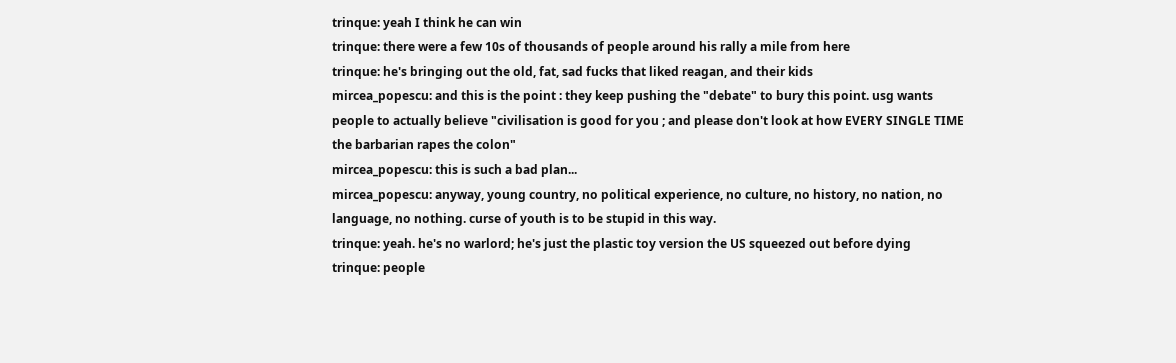trinque: yeah I think he can win
trinque: there were a few 10s of thousands of people around his rally a mile from here
trinque: he's bringing out the old, fat, sad fucks that liked reagan, and their kids
mircea_popescu: and this is the point : they keep pushing the "debate" to bury this point. usg wants people to actually believe "civilisation is good for you ; and please don't look at how EVERY SINGLE TIME the barbarian rapes the colon"
mircea_popescu: this is such a bad plan...
mircea_popescu: anyway, young country, no political experience, no culture, no history, no nation, no language, no nothing. curse of youth is to be stupid in this way.
trinque: yeah. he's no warlord; he's just the plastic toy version the US squeezed out before dying
trinque: people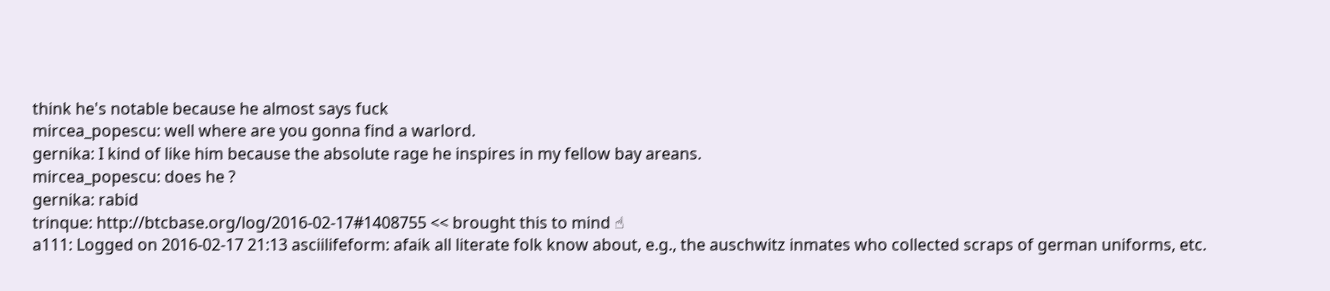think he's notable because he almost says fuck
mircea_popescu: well where are you gonna find a warlord.
gernika: I kind of like him because the absolute rage he inspires in my fellow bay areans.
mircea_popescu: does he ?
gernika: rabid
trinque: http://btcbase.org/log/2016-02-17#1408755 << brought this to mind ☝
a111: Logged on 2016-02-17 21:13 asciilifeform: afaik all literate folk know about, e.g., the auschwitz inmates who collected scraps of german uniforms, etc.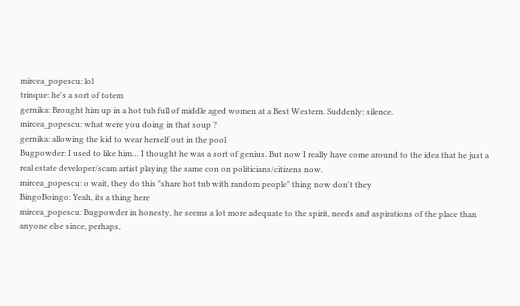mircea_popescu: lol
trinque: he's a sort of totem
gernika: Brought him up in a hot tub full of middle aged women at a Best Western. Suddenly: silence.
mircea_popescu: what were you doing in that soup ?
gernika: allowing the kid to wear herself out in the pool
Bugpowder: I used to like him… I thought he was a sort of genius. But now I really have come around to the idea that he just a real estate developer/scam artist playing the same con on politicians/citizens now.
mircea_popescu: o wait, they do this "share hot tub with random people" thing now don't they
BingoBoingo: Yeah, its a thing here
mircea_popescu: Bugpowder in honesty, he seems a lot more adequate to the spirit, needs and aspirations of the place than anyone else since, perhaps,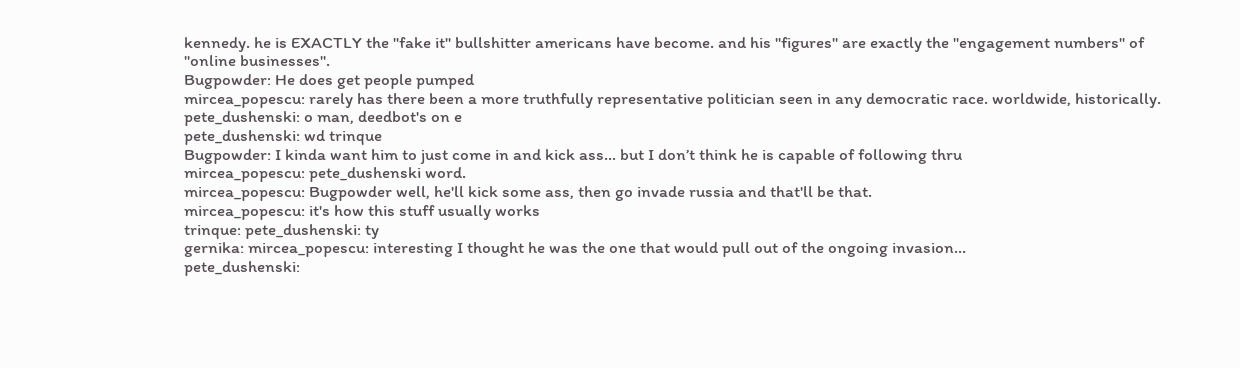kennedy. he is EXACTLY the "fake it" bullshitter americans have become. and his "figures" are exactly the "engagement numbers" of "online businesses".
Bugpowder: He does get people pumped
mircea_popescu: rarely has there been a more truthfully representative politician seen in any democratic race. worldwide, historically.
pete_dushenski: o man, deedbot's on e
pete_dushenski: wd trinque
Bugpowder: I kinda want him to just come in and kick ass… but I don’t think he is capable of following thru
mircea_popescu: pete_dushenski word.
mircea_popescu: Bugpowder well, he'll kick some ass, then go invade russia and that'll be that.
mircea_popescu: it's how this stuff usually works
trinque: pete_dushenski: ty
gernika: mircea_popescu: interesting I thought he was the one that would pull out of the ongoing invasion...
pete_dushenski: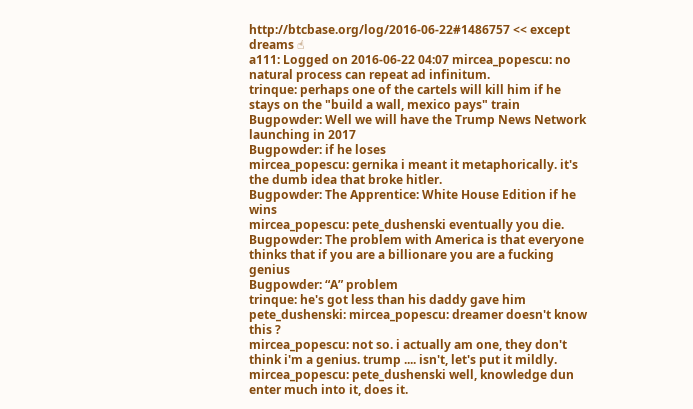http://btcbase.org/log/2016-06-22#1486757 << except dreams ☝
a111: Logged on 2016-06-22 04:07 mircea_popescu: no natural process can repeat ad infinitum.
trinque: perhaps one of the cartels will kill him if he stays on the "build a wall, mexico pays" train
Bugpowder: Well we will have the Trump News Network launching in 2017
Bugpowder: if he loses
mircea_popescu: gernika i meant it metaphorically. it's the dumb idea that broke hitler.
Bugpowder: The Apprentice: White House Edition if he wins
mircea_popescu: pete_dushenski eventually you die.
Bugpowder: The problem with America is that everyone thinks that if you are a billionare you are a fucking genius
Bugpowder: “A” problem
trinque: he's got less than his daddy gave him
pete_dushenski: mircea_popescu: dreamer doesn't know this ?
mircea_popescu: not so. i actually am one, they don't think i'm a genius. trump .... isn't, let's put it mildly.
mircea_popescu: pete_dushenski well, knowledge dun enter much into it, does it.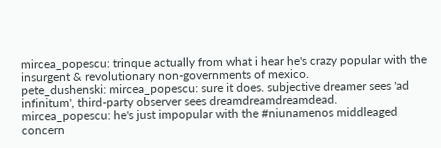mircea_popescu: trinque actually from what i hear he's crazy popular with the insurgent & revolutionary non-governments of mexico.
pete_dushenski: mircea_popescu: sure it does. subjective dreamer sees 'ad infinitum', third-party observer sees dreamdreamdreamdead.
mircea_popescu: he's just impopular with the #niunamenos middleaged concern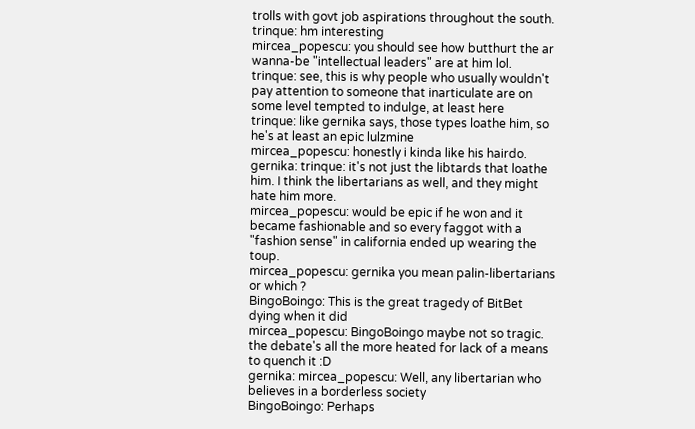trolls with govt job aspirations throughout the south.
trinque: hm interesting
mircea_popescu: you should see how butthurt the ar wanna-be "intellectual leaders" are at him lol.
trinque: see, this is why people who usually wouldn't pay attention to someone that inarticulate are on some level tempted to indulge, at least here
trinque: like gernika says, those types loathe him, so he's at least an epic lulzmine
mircea_popescu: honestly i kinda like his hairdo.
gernika: trinque: it's not just the libtards that loathe him. I think the libertarians as well, and they might hate him more.
mircea_popescu: would be epic if he won and it became fashionable and so every faggot with a "fashion sense" in california ended up wearing the toup.
mircea_popescu: gernika you mean palin-libertarians or which ?
BingoBoingo: This is the great tragedy of BitBet dying when it did
mircea_popescu: BingoBoingo maybe not so tragic. the debate's all the more heated for lack of a means to quench it :D
gernika: mircea_popescu: Well, any libertarian who believes in a borderless society
BingoBoingo: Perhaps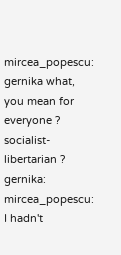mircea_popescu: gernika what, you mean for everyone ? socialist-libertarian ?
gernika: mircea_popescu: I hadn't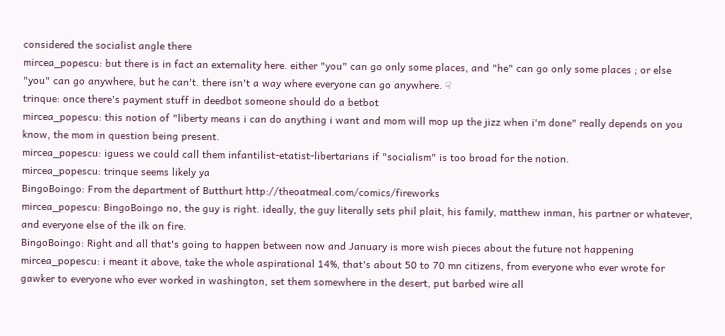considered the socialist angle there
mircea_popescu: but there is in fact an externality here. either "you" can go only some places, and "he" can go only some places ; or else "you" can go anywhere, but he can't. there isn't a way where everyone can go anywhere. ☟
trinque: once there's payment stuff in deedbot someone should do a betbot
mircea_popescu: this notion of "liberty means i can do anything i want and mom will mop up the jizz when i'm done" really depends on you know, the mom in question being present.
mircea_popescu: iguess we could call them infantilist-etatist-libertarians if "socialism" is too broad for the notion.
mircea_popescu: trinque seems likely ya
BingoBoingo: From the department of Butthurt http://theoatmeal.com/comics/fireworks
mircea_popescu: BingoBoingo no, the guy is right. ideally, the guy literally sets phil plait, his family, matthew inman, his partner or whatever, and everyone else of the ilk on fire.
BingoBoingo: Right and all that's going to happen between now and January is more wish pieces about the future not happening
mircea_popescu: i meant it above, take the whole aspirational 14%, that's about 50 to 70 mn citizens, from everyone who ever wrote for gawker to everyone who ever worked in washington, set them somewhere in the desert, put barbed wire all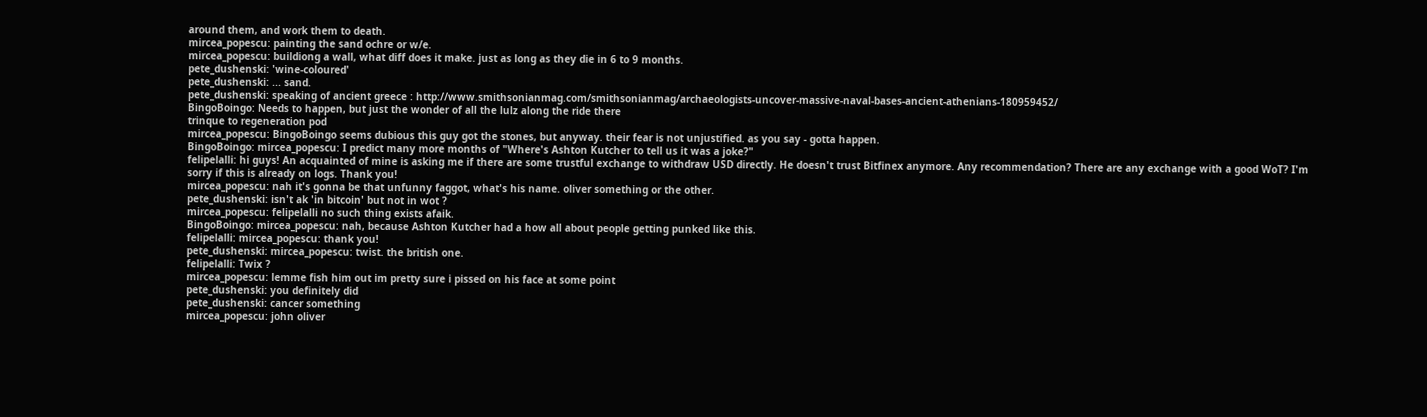around them, and work them to death.
mircea_popescu: painting the sand ochre or w/e.
mircea_popescu: buildiong a wall, what diff does it make. just as long as they die in 6 to 9 months.
pete_dushenski: 'wine-coloured'
pete_dushenski: ... sand.
pete_dushenski: speaking of ancient greece : http://www.smithsonianmag.com/smithsonianmag/archaeologists-uncover-massive-naval-bases-ancient-athenians-180959452/
BingoBoingo: Needs to happen, but just the wonder of all the lulz along the ride there
trinque to regeneration pod
mircea_popescu: BingoBoingo seems dubious this guy got the stones, but anyway. their fear is not unjustified. as you say - gotta happen.
BingoBoingo: mircea_popescu: I predict many more months of "Where's Ashton Kutcher to tell us it was a joke?"
felipelalli: hi guys! An acquainted of mine is asking me if there are some trustful exchange to withdraw USD directly. He doesn't trust Bitfinex anymore. Any recommendation? There are any exchange with a good WoT? I'm sorry if this is already on logs. Thank you!
mircea_popescu: nah it's gonna be that unfunny faggot, what's his name. oliver something or the other.
pete_dushenski: isn't ak 'in bitcoin' but not in wot ?
mircea_popescu: felipelalli no such thing exists afaik.
BingoBoingo: mircea_popescu: nah, because Ashton Kutcher had a how all about people getting punked like this.
felipelalli: mircea_popescu: thank you!
pete_dushenski: mircea_popescu: twist. the british one.
felipelalli: Twix ?
mircea_popescu: lemme fish him out im pretty sure i pissed on his face at some point
pete_dushenski: you definitely did
pete_dushenski: cancer something
mircea_popescu: john oliver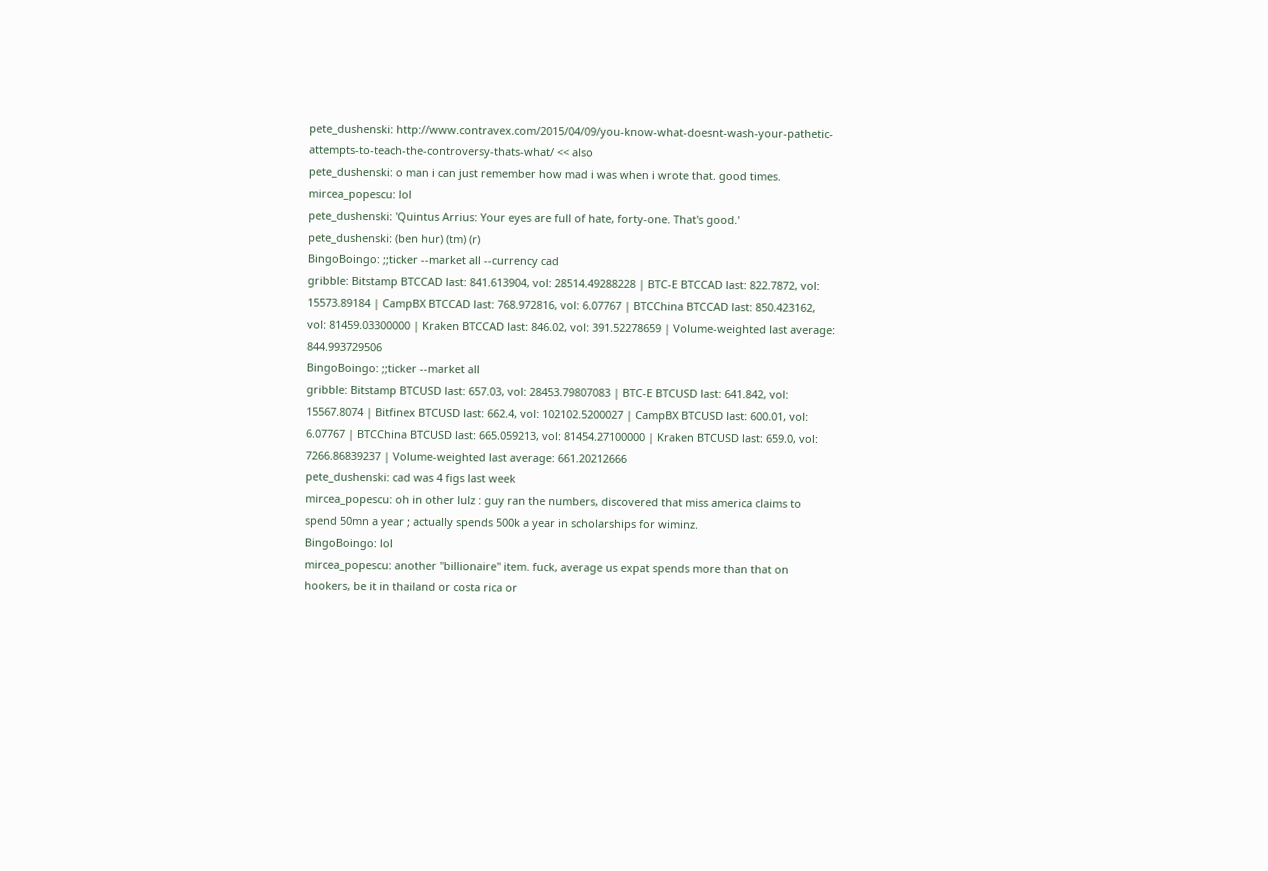pete_dushenski: http://www.contravex.com/2015/04/09/you-know-what-doesnt-wash-your-pathetic-attempts-to-teach-the-controversy-thats-what/ << also
pete_dushenski: o man i can just remember how mad i was when i wrote that. good times.
mircea_popescu: lol
pete_dushenski: 'Quintus Arrius: Your eyes are full of hate, forty-one. That's good.'
pete_dushenski: (ben hur) (tm) (r)
BingoBoingo: ;;ticker --market all --currency cad
gribble: Bitstamp BTCCAD last: 841.613904, vol: 28514.49288228 | BTC-E BTCCAD last: 822.7872, vol: 15573.89184 | CampBX BTCCAD last: 768.972816, vol: 6.07767 | BTCChina BTCCAD last: 850.423162, vol: 81459.03300000 | Kraken BTCCAD last: 846.02, vol: 391.52278659 | Volume-weighted last average: 844.993729506
BingoBoingo: ;;ticker --market all
gribble: Bitstamp BTCUSD last: 657.03, vol: 28453.79807083 | BTC-E BTCUSD last: 641.842, vol: 15567.8074 | Bitfinex BTCUSD last: 662.4, vol: 102102.5200027 | CampBX BTCUSD last: 600.01, vol: 6.07767 | BTCChina BTCUSD last: 665.059213, vol: 81454.27100000 | Kraken BTCUSD last: 659.0, vol: 7266.86839237 | Volume-weighted last average: 661.20212666
pete_dushenski: cad was 4 figs last week
mircea_popescu: oh in other lulz : guy ran the numbers, discovered that miss america claims to spend 50mn a year ; actually spends 500k a year in scholarships for wiminz.
BingoBoingo: lol
mircea_popescu: another "billionaire" item. fuck, average us expat spends more than that on hookers, be it in thailand or costa rica or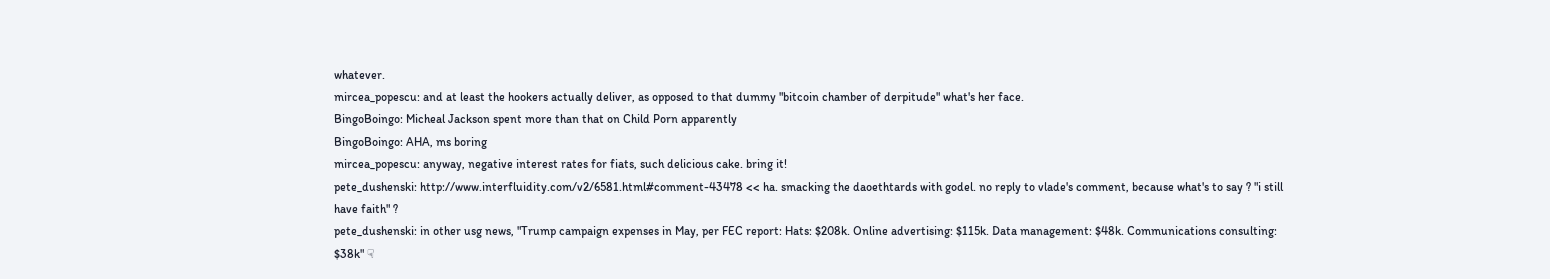whatever.
mircea_popescu: and at least the hookers actually deliver, as opposed to that dummy "bitcoin chamber of derpitude" what's her face.
BingoBoingo: Micheal Jackson spent more than that on Child Porn apparently
BingoBoingo: AHA, ms boring
mircea_popescu: anyway, negative interest rates for fiats, such delicious cake. bring it!
pete_dushenski: http://www.interfluidity.com/v2/6581.html#comment-43478 << ha. smacking the daoethtards with godel. no reply to vlade's comment, because what's to say ? "i still have faith" ?
pete_dushenski: in other usg news, "Trump campaign expenses in May, per FEC report: Hats: $208k. Online advertising: $115k. Data management: $48k. Communications consulting: $38k" ☟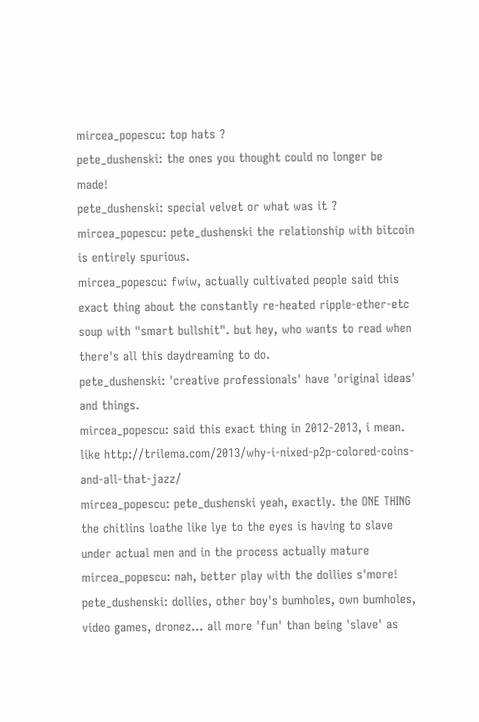mircea_popescu: top hats ?
pete_dushenski: the ones you thought could no longer be made!
pete_dushenski: special velvet or what was it ?
mircea_popescu: pete_dushenski the relationship with bitcoin is entirely spurious.
mircea_popescu: fwiw, actually cultivated people said this exact thing about the constantly re-heated ripple-ether-etc soup with "smart bullshit". but hey, who wants to read when there's all this daydreaming to do.
pete_dushenski: 'creative professionals' have 'original ideas' and things.
mircea_popescu: said this exact thing in 2012-2013, i mean. like http://trilema.com/2013/why-i-nixed-p2p-colored-coins-and-all-that-jazz/
mircea_popescu: pete_dushenski yeah, exactly. the ONE THING the chitlins loathe like lye to the eyes is having to slave under actual men and in the process actually mature
mircea_popescu: nah, better play with the dollies s'more!
pete_dushenski: dollies, other boy's bumholes, own bumholes, video games, dronez... all more 'fun' than being 'slave' as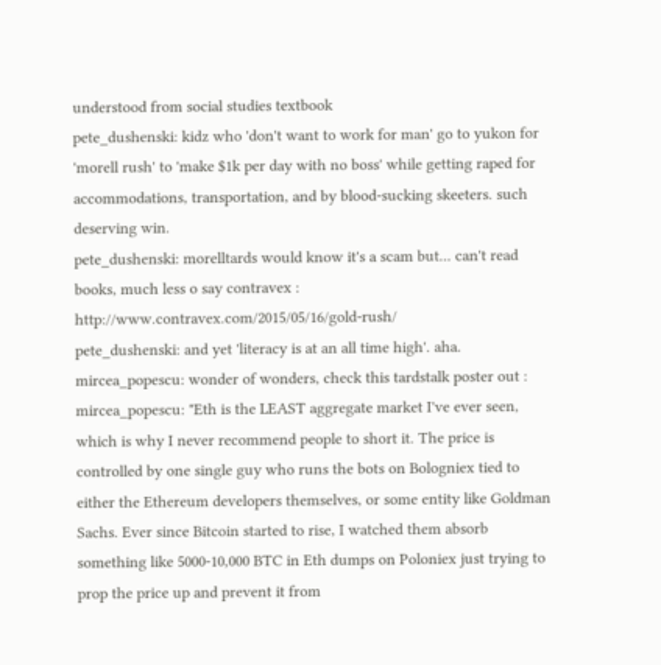understood from social studies textbook
pete_dushenski: kidz who 'don't want to work for man' go to yukon for 'morell rush' to 'make $1k per day with no boss' while getting raped for accommodations, transportation, and by blood-sucking skeeters. such deserving win.
pete_dushenski: morelltards would know it's a scam but... can't read books, much less o say contravex : http://www.contravex.com/2015/05/16/gold-rush/
pete_dushenski: and yet 'literacy is at an all time high'. aha.
mircea_popescu: wonder of wonders, check this tardstalk poster out :
mircea_popescu: "Eth is the LEAST aggregate market I've ever seen, which is why I never recommend people to short it. The price is controlled by one single guy who runs the bots on Bologniex tied to either the Ethereum developers themselves, or some entity like Goldman Sachs. Ever since Bitcoin started to rise, I watched them absorb something like 5000-10,000 BTC in Eth dumps on Poloniex just trying to prop the price up and prevent it from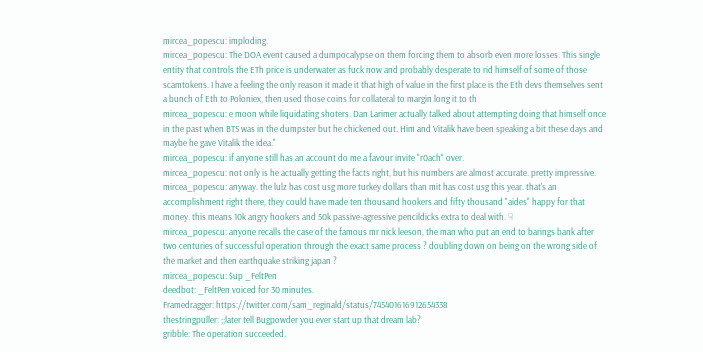mircea_popescu: imploding.
mircea_popescu: The DOA event caused a dumpocalypse on them forcing them to absorb even more losses. This single entity that controls the ETh price is underwater as fuck now and probably desperate to rid himself of some of those scamtokens. I have a feeling the only reason it made it that high of value in the first place is the Eth devs themselves sent a bunch of Eth to Poloniex, then used those coins for collateral to margin long it to th
mircea_popescu: e moon while liquidating shoters. Dan Larimer actually talked about attempting doing that himself once in the past when BTS was in the dumpster but he chickened out. Him and Vitalik have been speaking a bit these days and maybe he gave Vitalik the idea."
mircea_popescu: if anyone still has an account do me a favour invite "r0ach" over.
mircea_popescu: not only is he actually getting the facts right, but his numbers are almost accurate. pretty impressive.
mircea_popescu: anyway. the lulz has cost usg more turkey dollars than mit has cost usg this year. that's an accomplishment right there, they could have made ten thousand hookers and fifty thousand "aides" happy for that money. this means 10k angry hookers and 50k passive-agressive pencildicks extra to deal with. ☟
mircea_popescu: anyone recalls the case of the famous mr nick leeson, the man who put an end to barings bank after two centuries of successful operation through the exact same process ? doubling down on being on the wrong side of the market and then earthquake striking japan ?
mircea_popescu: $up _FeltPen
deedbot: _FeltPen voiced for 30 minutes.
Framedragger: https://twitter.com/sam_reginald/status/745401616912654338
thestringpuller: ;;later tell Bugpowder you ever start up that dream lab?
gribble: The operation succeeded.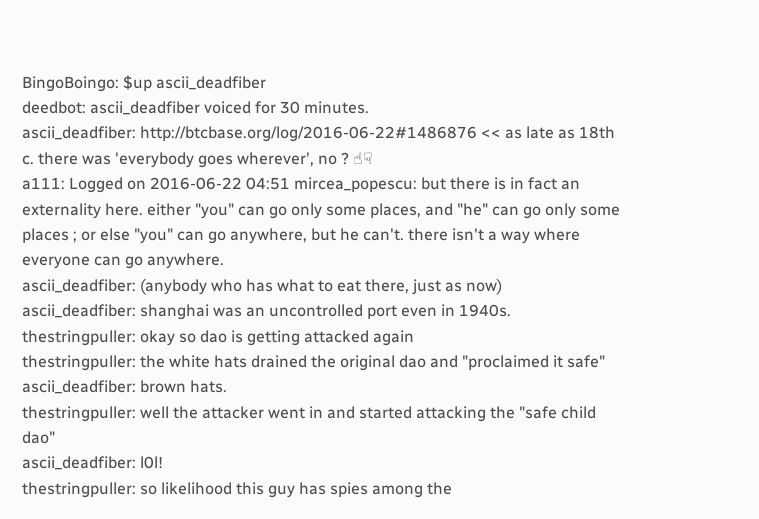BingoBoingo: $up ascii_deadfiber
deedbot: ascii_deadfiber voiced for 30 minutes.
ascii_deadfiber: http://btcbase.org/log/2016-06-22#1486876 << as late as 18th c. there was 'everybody goes wherever', no ? ☝☟
a111: Logged on 2016-06-22 04:51 mircea_popescu: but there is in fact an externality here. either "you" can go only some places, and "he" can go only some places ; or else "you" can go anywhere, but he can't. there isn't a way where everyone can go anywhere.
ascii_deadfiber: (anybody who has what to eat there, just as now)
ascii_deadfiber: shanghai was an uncontrolled port even in 1940s.
thestringpuller: okay so dao is getting attacked again
thestringpuller: the white hats drained the original dao and "proclaimed it safe"
ascii_deadfiber: brown hats.
thestringpuller: well the attacker went in and started attacking the "safe child dao"
ascii_deadfiber: l0l!
thestringpuller: so likelihood this guy has spies among the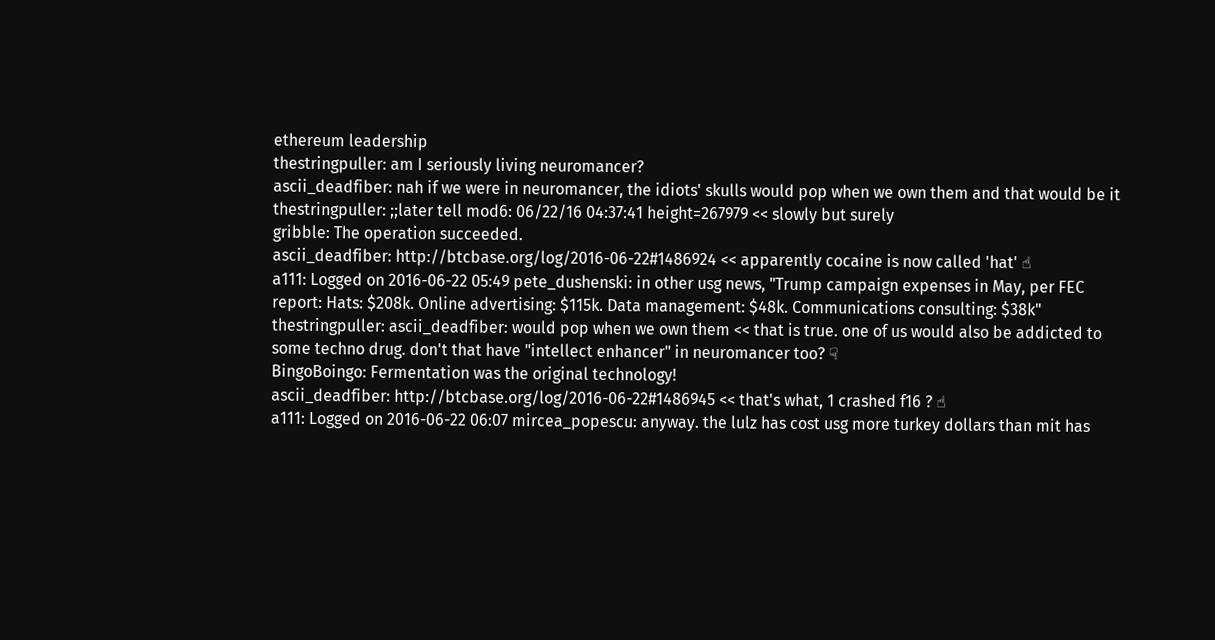ethereum leadership
thestringpuller: am I seriously living neuromancer?
ascii_deadfiber: nah if we were in neuromancer, the idiots' skulls would pop when we own them and that would be it
thestringpuller: ;;later tell mod6: 06/22/16 04:37:41 height=267979 << slowly but surely
gribble: The operation succeeded.
ascii_deadfiber: http://btcbase.org/log/2016-06-22#1486924 << apparently cocaine is now called 'hat' ☝
a111: Logged on 2016-06-22 05:49 pete_dushenski: in other usg news, "Trump campaign expenses in May, per FEC report: Hats: $208k. Online advertising: $115k. Data management: $48k. Communications consulting: $38k"
thestringpuller: ascii_deadfiber: would pop when we own them << that is true. one of us would also be addicted to some techno drug. don't that have "intellect enhancer" in neuromancer too? ☟
BingoBoingo: Fermentation was the original technology!
ascii_deadfiber: http://btcbase.org/log/2016-06-22#1486945 << that's what, 1 crashed f16 ? ☝
a111: Logged on 2016-06-22 06:07 mircea_popescu: anyway. the lulz has cost usg more turkey dollars than mit has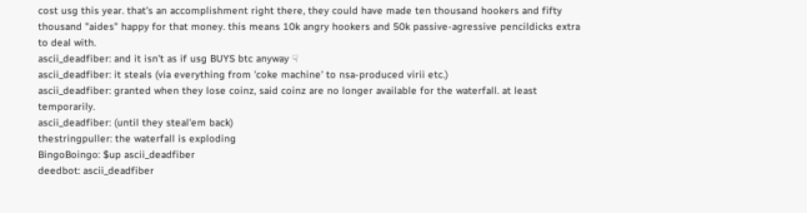cost usg this year. that's an accomplishment right there, they could have made ten thousand hookers and fifty thousand "aides" happy for that money. this means 10k angry hookers and 50k passive-agressive pencildicks extra to deal with.
ascii_deadfiber: and it isn't as if usg BUYS btc anyway ☟
ascii_deadfiber: it steals (via everything from 'coke machine' to nsa-produced virii etc.)
ascii_deadfiber: granted when they lose coinz, said coinz are no longer available for the waterfall. at least temporarily.
ascii_deadfiber: (until they steal'em back)
thestringpuller: the waterfall is exploding
BingoBoingo: $up ascii_deadfiber
deedbot: ascii_deadfiber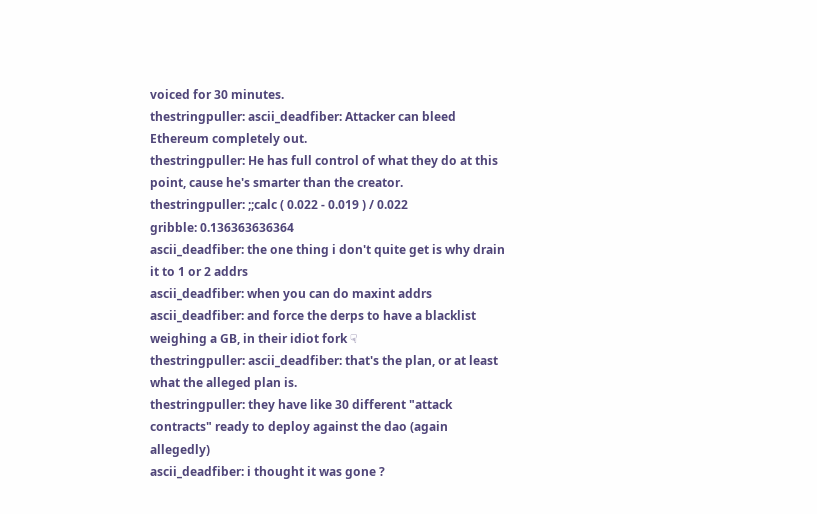voiced for 30 minutes.
thestringpuller: ascii_deadfiber: Attacker can bleed Ethereum completely out.
thestringpuller: He has full control of what they do at this point, cause he's smarter than the creator.
thestringpuller: ;;calc ( 0.022 - 0.019 ) / 0.022
gribble: 0.136363636364
ascii_deadfiber: the one thing i don't quite get is why drain it to 1 or 2 addrs
ascii_deadfiber: when you can do maxint addrs
ascii_deadfiber: and force the derps to have a blacklist weighing a GB, in their idiot fork ☟
thestringpuller: ascii_deadfiber: that's the plan, or at least what the alleged plan is.
thestringpuller: they have like 30 different "attack contracts" ready to deploy against the dao (again allegedly)
ascii_deadfiber: i thought it was gone ?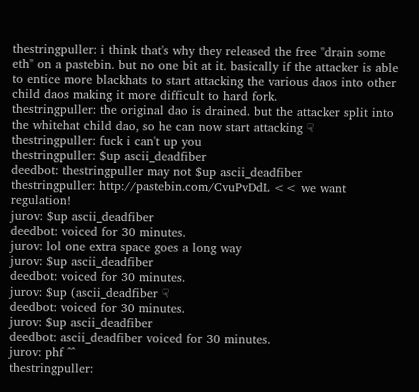thestringpuller: i think that's why they released the free "drain some eth" on a pastebin. but no one bit at it. basically if the attacker is able to entice more blackhats to start attacking the various daos into other child daos making it more difficult to hard fork.
thestringpuller: the original dao is drained. but the attacker split into the whitehat child dao, so he can now start attacking ☟
thestringpuller: fuck i can't up you
thestringpuller: $up ascii_deadfiber
deedbot: thestringpuller may not $up ascii_deadfiber
thestringpuller: http://pastebin.com/CvuPvDdL << we want regulation!
jurov: $up ascii_deadfiber
deedbot: voiced for 30 minutes.
jurov: lol one extra space goes a long way
jurov: $up ascii_deadfiber
deedbot: voiced for 30 minutes.
jurov: $up (ascii_deadfiber ☟
deedbot: voiced for 30 minutes.
jurov: $up ascii_deadfiber
deedbot: ascii_deadfiber voiced for 30 minutes.
jurov: phf ^^
thestringpuller: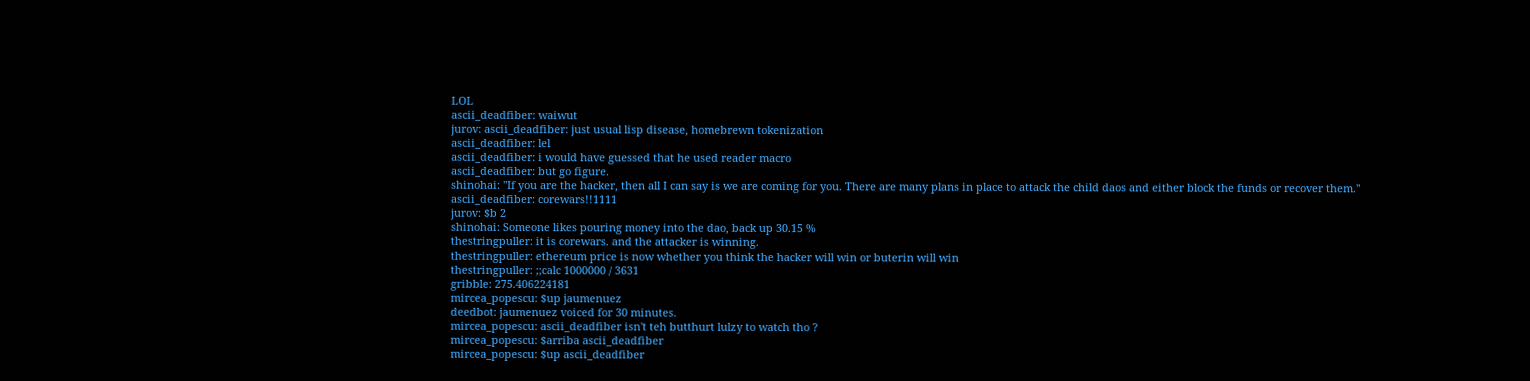LOL
ascii_deadfiber: waiwut
jurov: ascii_deadfiber: just usual lisp disease, homebrewn tokenization
ascii_deadfiber: lel
ascii_deadfiber: i would have guessed that he used reader macro
ascii_deadfiber: but go figure.
shinohai: "If you are the hacker, then all I can say is we are coming for you. There are many plans in place to attack the child daos and either block the funds or recover them."
ascii_deadfiber: corewars!!1111
jurov: $b 2
shinohai: Someone likes pouring money into the dao, back up 30.15 %
thestringpuller: it is corewars. and the attacker is winning.
thestringpuller: ethereum price is now whether you think the hacker will win or buterin will win
thestringpuller: ;;calc 1000000 / 3631
gribble: 275.406224181
mircea_popescu: $up jaumenuez
deedbot: jaumenuez voiced for 30 minutes.
mircea_popescu: ascii_deadfiber isn't teh butthurt lulzy to watch tho ?
mircea_popescu: $arriba ascii_deadfiber
mircea_popescu: $up ascii_deadfiber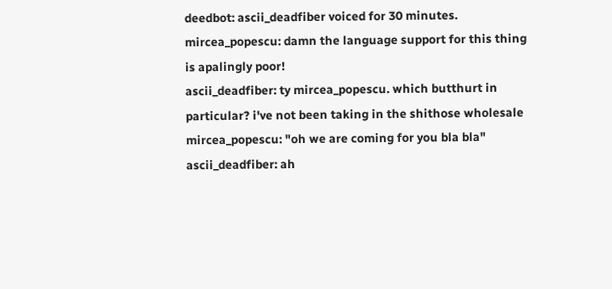deedbot: ascii_deadfiber voiced for 30 minutes.
mircea_popescu: damn the language support for this thing is apalingly poor!
ascii_deadfiber: ty mircea_popescu. which butthurt in particular? i've not been taking in the shithose wholesale
mircea_popescu: "oh we are coming for you bla bla"
ascii_deadfiber: ah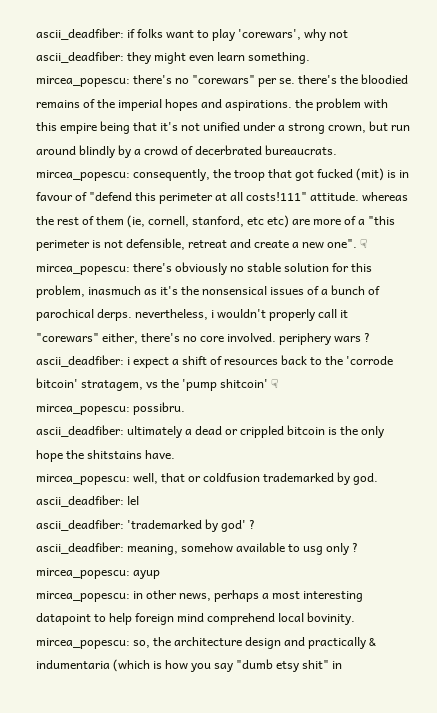ascii_deadfiber: if folks want to play 'corewars', why not
ascii_deadfiber: they might even learn something.
mircea_popescu: there's no "corewars" per se. there's the bloodied remains of the imperial hopes and aspirations. the problem with this empire being that it's not unified under a strong crown, but run around blindly by a crowd of decerbrated bureaucrats.
mircea_popescu: consequently, the troop that got fucked (mit) is in favour of "defend this perimeter at all costs!111" attitude. whereas the rest of them (ie, cornell, stanford, etc etc) are more of a "this perimeter is not defensible, retreat and create a new one". ☟
mircea_popescu: there's obviously no stable solution for this problem, inasmuch as it's the nonsensical issues of a bunch of parochical derps. nevertheless, i wouldn't properly call it "corewars" either, there's no core involved. periphery wars ?
ascii_deadfiber: i expect a shift of resources back to the 'corrode bitcoin' stratagem, vs the 'pump shitcoin' ☟
mircea_popescu: possibru.
ascii_deadfiber: ultimately a dead or crippled bitcoin is the only hope the shitstains have.
mircea_popescu: well, that or coldfusion trademarked by god.
ascii_deadfiber: lel
ascii_deadfiber: 'trademarked by god' ?
ascii_deadfiber: meaning, somehow available to usg only ?
mircea_popescu: ayup
mircea_popescu: in other news, perhaps a most interesting datapoint to help foreign mind comprehend local bovinity.
mircea_popescu: so, the architecture design and practically & indumentaria (which is how you say "dumb etsy shit" in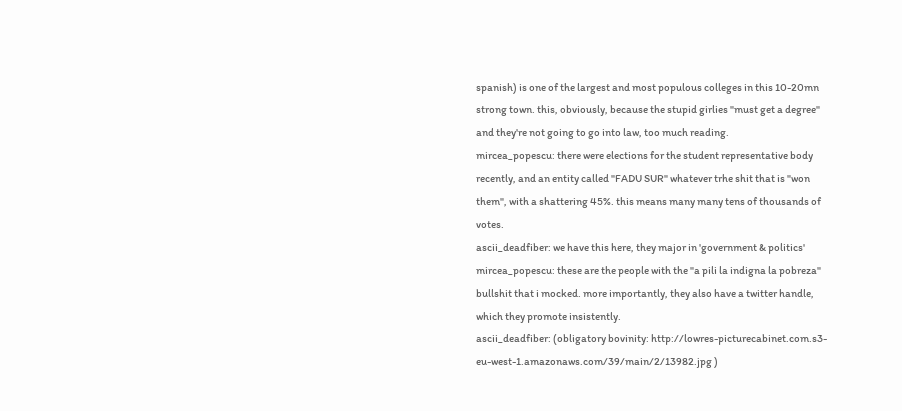spanish) is one of the largest and most populous colleges in this 10-20mn strong town. this, obviously, because the stupid girlies "must get a degree" and they're not going to go into law, too much reading.
mircea_popescu: there were elections for the student representative body recently, and an entity called "FADU SUR" whatever trhe shit that is "won them", with a shattering 45%. this means many many tens of thousands of votes.
ascii_deadfiber: we have this here, they major in 'government & politics'
mircea_popescu: these are the people with the "a pili la indigna la pobreza" bullshit that i mocked. more importantly, they also have a twitter handle, which they promote insistently.
ascii_deadfiber: (obligatory bovinity: http://lowres-picturecabinet.com.s3-eu-west-1.amazonaws.com/39/main/2/13982.jpg )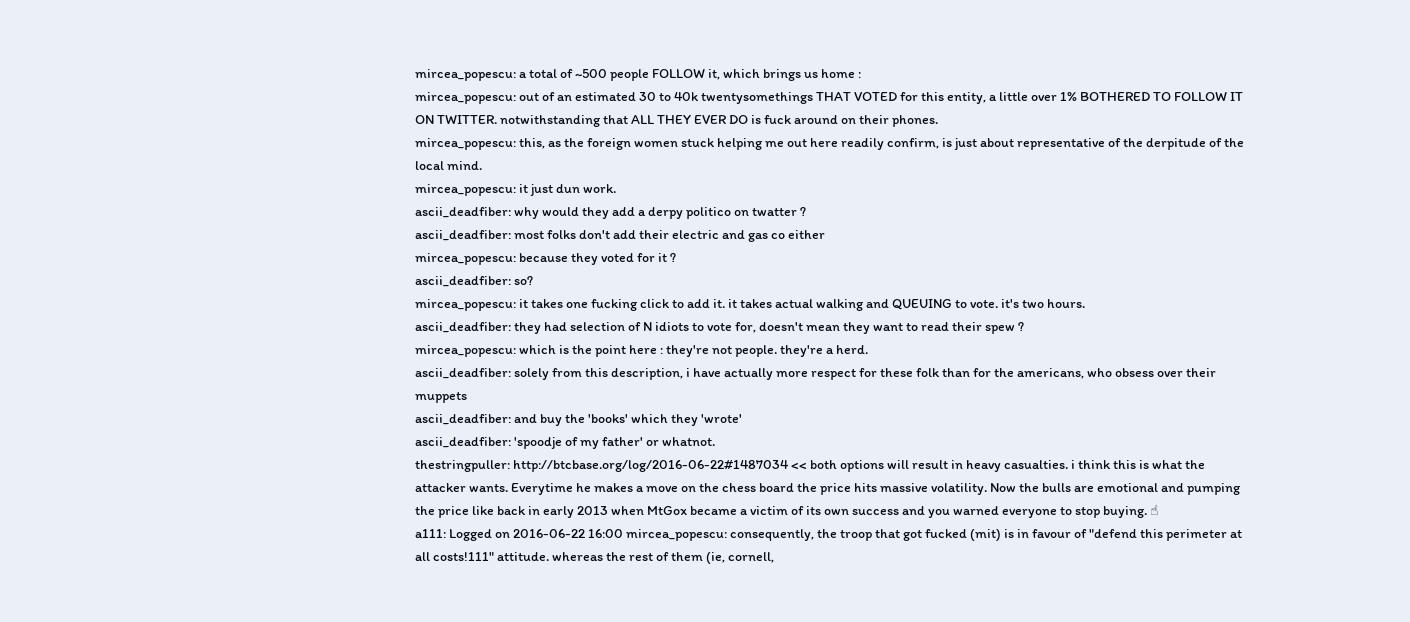mircea_popescu: a total of ~500 people FOLLOW it, which brings us home :
mircea_popescu: out of an estimated 30 to 40k twentysomethings THAT VOTED for this entity, a little over 1% BOTHERED TO FOLLOW IT ON TWITTER. notwithstanding that ALL THEY EVER DO is fuck around on their phones.
mircea_popescu: this, as the foreign women stuck helping me out here readily confirm, is just about representative of the derpitude of the local mind.
mircea_popescu: it just dun work.
ascii_deadfiber: why would they add a derpy politico on twatter ?
ascii_deadfiber: most folks don't add their electric and gas co either
mircea_popescu: because they voted for it ?
ascii_deadfiber: so?
mircea_popescu: it takes one fucking click to add it. it takes actual walking and QUEUING to vote. it's two hours.
ascii_deadfiber: they had selection of N idiots to vote for, doesn't mean they want to read their spew ?
mircea_popescu: which is the point here : they're not people. they're a herd.
ascii_deadfiber: solely from this description, i have actually more respect for these folk than for the americans, who obsess over their muppets
ascii_deadfiber: and buy the 'books' which they 'wrote'
ascii_deadfiber: 'spoodje of my father' or whatnot.
thestringpuller: http://btcbase.org/log/2016-06-22#1487034 << both options will result in heavy casualties. i think this is what the attacker wants. Everytime he makes a move on the chess board the price hits massive volatility. Now the bulls are emotional and pumping the price like back in early 2013 when MtGox became a victim of its own success and you warned everyone to stop buying. ☝
a111: Logged on 2016-06-22 16:00 mircea_popescu: consequently, the troop that got fucked (mit) is in favour of "defend this perimeter at all costs!111" attitude. whereas the rest of them (ie, cornell,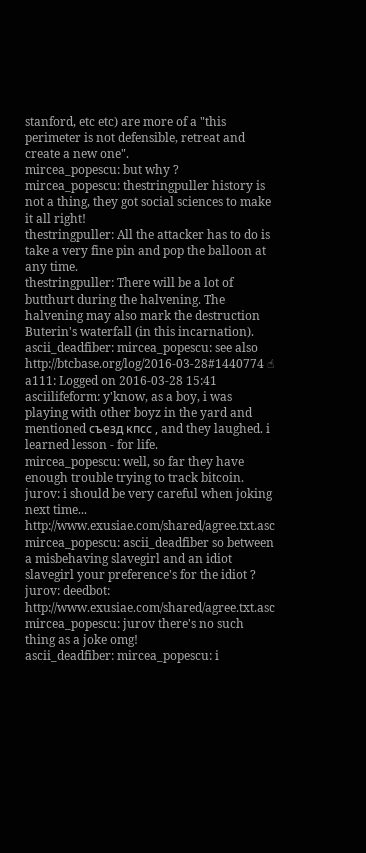stanford, etc etc) are more of a "this perimeter is not defensible, retreat and create a new one".
mircea_popescu: but why ?
mircea_popescu: thestringpuller history is not a thing, they got social sciences to make it all right!
thestringpuller: All the attacker has to do is take a very fine pin and pop the balloon at any time.
thestringpuller: There will be a lot of butthurt during the halvening. The halvening may also mark the destruction Buterin's waterfall (in this incarnation).
ascii_deadfiber: mircea_popescu: see also http://btcbase.org/log/2016-03-28#1440774 ☝
a111: Logged on 2016-03-28 15:41 asciilifeform: y'know, as a boy, i was playing with other boyz in the yard and mentioned съезд кпсс , and they laughed. i learned lesson - for life.
mircea_popescu: well, so far they have enough trouble trying to track bitcoin.
jurov: i should be very careful when joking next time... http://www.exusiae.com/shared/agree.txt.asc
mircea_popescu: ascii_deadfiber so between a misbehaving slavegirl and an idiot slavegirl your preference's for the idiot ?
jurov: deedbot: http://www.exusiae.com/shared/agree.txt.asc
mircea_popescu: jurov there's no such thing as a joke omg!
ascii_deadfiber: mircea_popescu: i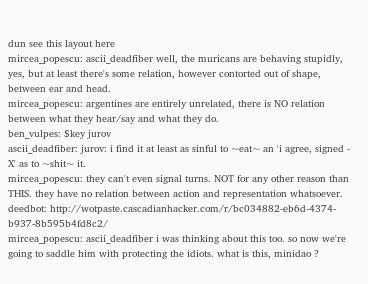dun see this layout here
mircea_popescu: ascii_deadfiber well, the muricans are behaving stupidly, yes, but at least there's some relation, however contorted out of shape, between ear and head.
mircea_popescu: argentines are entirely unrelated, there is NO relation between what they hear/say and what they do.
ben_vulpes: $key jurov
ascii_deadfiber: jurov: i find it at least as sinful to ~eat~ an 'i agree, signed - X' as to ~shit~ it.
mircea_popescu: they can't even signal turns. NOT for any other reason than THIS. they have no relation between action and representation whatsoever.
deedbot: http://wotpaste.cascadianhacker.com/r/bc034882-eb6d-4374-b937-8b595b4fd8c2/
mircea_popescu: ascii_deadfiber i was thinking about this too. so now we're going to saddle him with protecting the idiots. what is this, minidao ?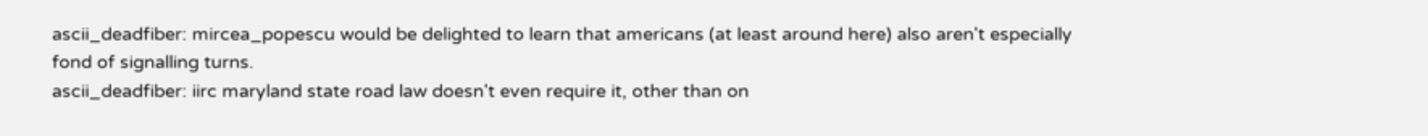ascii_deadfiber: mircea_popescu would be delighted to learn that americans (at least around here) also aren't especially fond of signalling turns.
ascii_deadfiber: iirc maryland state road law doesn't even require it, other than on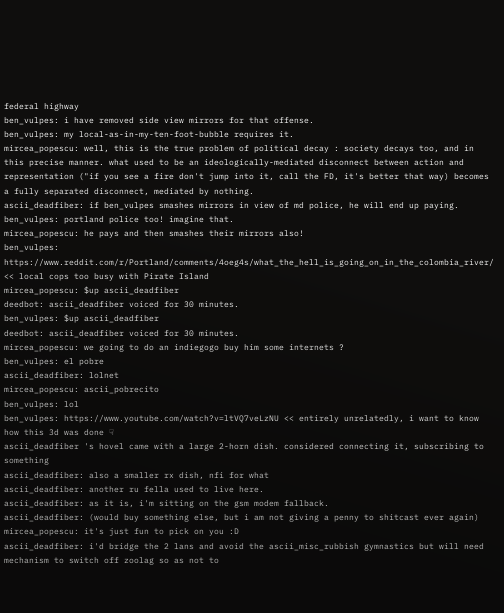federal highway
ben_vulpes: i have removed side view mirrors for that offense.
ben_vulpes: my local-as-in-my-ten-foot-bubble requires it.
mircea_popescu: well, this is the true problem of political decay : society decays too, and in this precise manner. what used to be an ideologically-mediated disconnect between action and representation ("if you see a fire don't jump into it, call the FD, it's better that way) becomes a fully separated disconnect, mediated by nothing.
ascii_deadfiber: if ben_vulpes smashes mirrors in view of md police, he will end up paying.
ben_vulpes: portland police too! imagine that.
mircea_popescu: he pays and then smashes their mirrors also!
ben_vulpes: https://www.reddit.com/r/Portland/comments/4oeg4s/what_the_hell_is_going_on_in_the_colombia_river/ << local cops too busy with Pirate Island
mircea_popescu: $up ascii_deadfiber
deedbot: ascii_deadfiber voiced for 30 minutes.
ben_vulpes: $up ascii_deadfiber
deedbot: ascii_deadfiber voiced for 30 minutes.
mircea_popescu: we going to do an indiegogo buy him some internets ?
ben_vulpes: el pobre
ascii_deadfiber: lolnet
mircea_popescu: ascii_pobrecito
ben_vulpes: lol
ben_vulpes: https://www.youtube.com/watch?v=ltVQ7veLzNU << entirely unrelatedly, i want to know how this 3d was done ☟
ascii_deadfiber 's hovel came with a large 2-horn dish. considered connecting it, subscribing to something
ascii_deadfiber: also a smaller rx dish, nfi for what
ascii_deadfiber: another ru fella used to live here.
ascii_deadfiber: as it is, i'm sitting on the gsm modem fallback.
ascii_deadfiber: (would buy something else, but i am not giving a penny to shitcast ever again)
mircea_popescu: it's just fun to pick on you :D
ascii_deadfiber: i'd bridge the 2 lans and avoid the ascii_misc_rubbish gymnastics but will need mechanism to switch off zoolag so as not to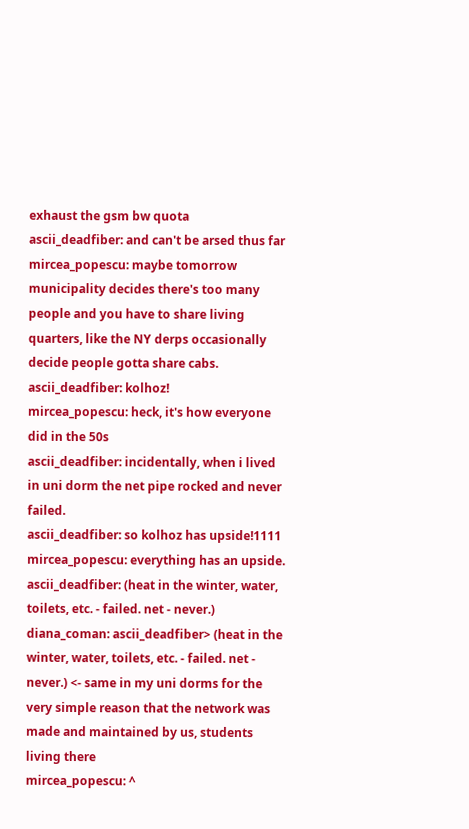exhaust the gsm bw quota
ascii_deadfiber: and can't be arsed thus far
mircea_popescu: maybe tomorrow municipality decides there's too many people and you have to share living quarters, like the NY derps occasionally decide people gotta share cabs.
ascii_deadfiber: kolhoz!
mircea_popescu: heck, it's how everyone did in the 50s
ascii_deadfiber: incidentally, when i lived in uni dorm the net pipe rocked and never failed.
ascii_deadfiber: so kolhoz has upside!1111
mircea_popescu: everything has an upside.
ascii_deadfiber: (heat in the winter, water, toilets, etc. - failed. net - never.)
diana_coman: ascii_deadfiber> (heat in the winter, water, toilets, etc. - failed. net - never.) <- same in my uni dorms for the very simple reason that the network was made and maintained by us, students living there
mircea_popescu: ^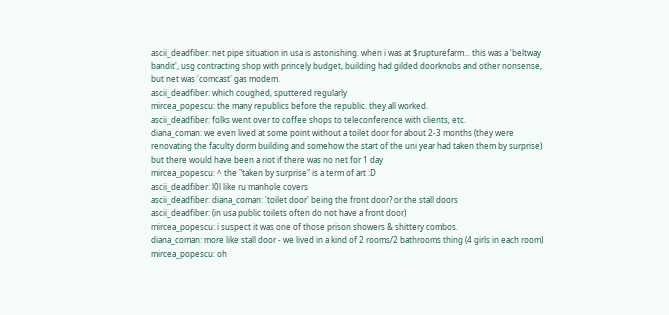ascii_deadfiber: net pipe situation in usa is astonishing. when i was at $rupturefarm... this was a 'beltway bandit', usg contracting shop with princely budget, building had gilded doorknobs and other nonsense, but net was 'comcast' gas modem.
ascii_deadfiber: which coughed, sputtered regularly
mircea_popescu: the many republics before the republic. they all worked.
ascii_deadfiber: folks went over to coffee shops to teleconference with clients, etc.
diana_coman: we even lived at some point without a toilet door for about 2-3 months (they were renovating the faculty dorm building and somehow the start of the uni year had taken them by surprise) but there would have been a riot if there was no net for 1 day
mircea_popescu: ^ the "taken by surprise" is a term of art :D
ascii_deadfiber: l0l like ru manhole covers
ascii_deadfiber: diana_coman: 'toilet door' being the front door? or the stall doors
ascii_deadfiber: (in usa public toilets often do not have a front door)
mircea_popescu: i suspect it was one of those prison showers & shittery combos.
diana_coman: more like stall door - we lived in a kind of 2 rooms/2 bathrooms thing (4 girls in each room)
mircea_popescu: oh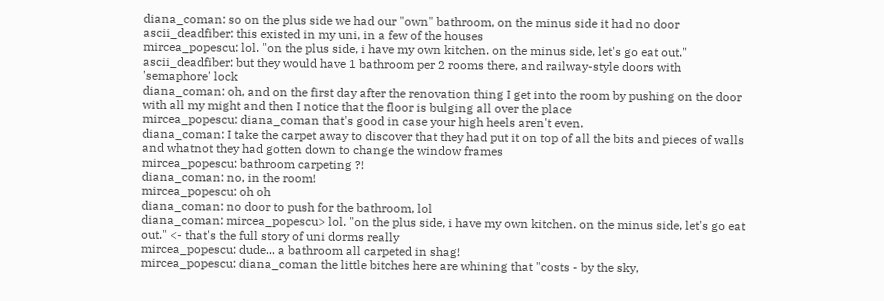diana_coman: so on the plus side we had our "own" bathroom, on the minus side it had no door
ascii_deadfiber: this existed in my uni, in a few of the houses
mircea_popescu: lol. "on the plus side, i have my own kitchen. on the minus side, let's go eat out."
ascii_deadfiber: but they would have 1 bathroom per 2 rooms there, and railway-style doors with 'semaphore' lock
diana_coman: oh, and on the first day after the renovation thing I get into the room by pushing on the door with all my might and then I notice that the floor is bulging all over the place
mircea_popescu: diana_coman that's good in case your high heels aren't even.
diana_coman: I take the carpet away to discover that they had put it on top of all the bits and pieces of walls and whatnot they had gotten down to change the window frames
mircea_popescu: bathroom carpeting ?!
diana_coman: no, in the room!
mircea_popescu: oh oh
diana_coman: no door to push for the bathroom, lol
diana_coman: mircea_popescu> lol. "on the plus side, i have my own kitchen. on the minus side, let's go eat out." <- that's the full story of uni dorms really
mircea_popescu: dude... a bathroom all carpeted in shag!
mircea_popescu: diana_coman the little bitches here are whining that "costs - by the sky,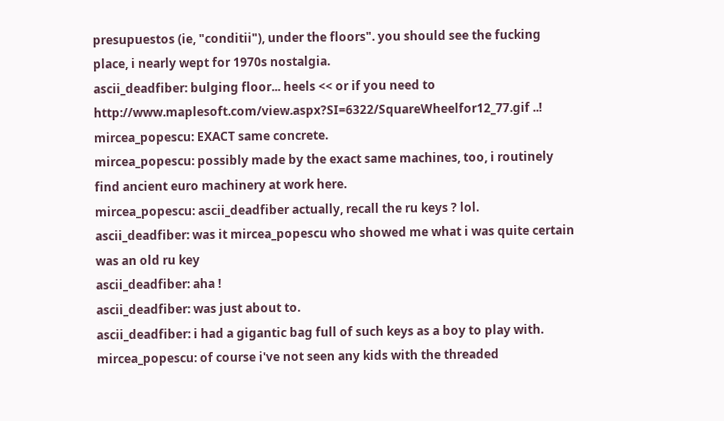presupuestos (ie, "conditii"), under the floors". you should see the fucking place, i nearly wept for 1970s nostalgia.
ascii_deadfiber: bulging floor... heels << or if you need to http://www.maplesoft.com/view.aspx?SI=6322/SquareWheelfor12_77.gif ..!
mircea_popescu: EXACT same concrete.
mircea_popescu: possibly made by the exact same machines, too, i routinely find ancient euro machinery at work here.
mircea_popescu: ascii_deadfiber actually, recall the ru keys ? lol.
ascii_deadfiber: was it mircea_popescu who showed me what i was quite certain was an old ru key
ascii_deadfiber: aha !
ascii_deadfiber: was just about to.
ascii_deadfiber: i had a gigantic bag full of such keys as a boy to play with.
mircea_popescu: of course i've not seen any kids with the threaded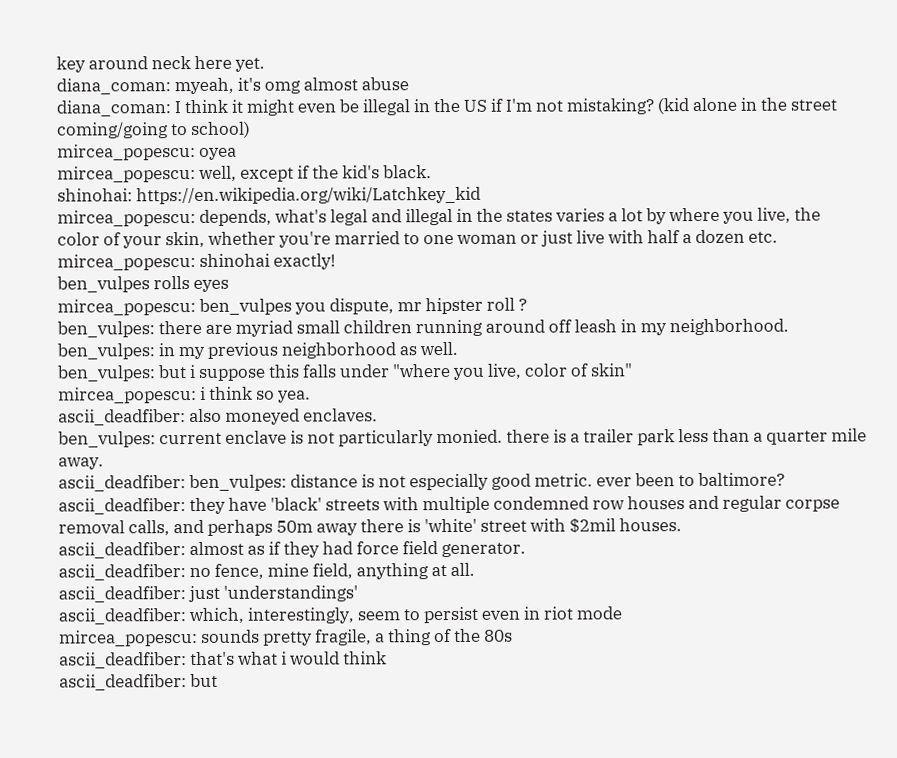key around neck here yet.
diana_coman: myeah, it's omg almost abuse
diana_coman: I think it might even be illegal in the US if I'm not mistaking? (kid alone in the street coming/going to school)
mircea_popescu: oyea
mircea_popescu: well, except if the kid's black.
shinohai: https://en.wikipedia.org/wiki/Latchkey_kid
mircea_popescu: depends, what's legal and illegal in the states varies a lot by where you live, the color of your skin, whether you're married to one woman or just live with half a dozen etc.
mircea_popescu: shinohai exactly!
ben_vulpes rolls eyes
mircea_popescu: ben_vulpes you dispute, mr hipster roll ?
ben_vulpes: there are myriad small children running around off leash in my neighborhood.
ben_vulpes: in my previous neighborhood as well.
ben_vulpes: but i suppose this falls under "where you live, color of skin"
mircea_popescu: i think so yea.
ascii_deadfiber: also moneyed enclaves.
ben_vulpes: current enclave is not particularly monied. there is a trailer park less than a quarter mile away.
ascii_deadfiber: ben_vulpes: distance is not especially good metric. ever been to baltimore?
ascii_deadfiber: they have 'black' streets with multiple condemned row houses and regular corpse removal calls, and perhaps 50m away there is 'white' street with $2mil houses.
ascii_deadfiber: almost as if they had force field generator.
ascii_deadfiber: no fence, mine field, anything at all.
ascii_deadfiber: just 'understandings'
ascii_deadfiber: which, interestingly, seem to persist even in riot mode
mircea_popescu: sounds pretty fragile, a thing of the 80s
ascii_deadfiber: that's what i would think
ascii_deadfiber: but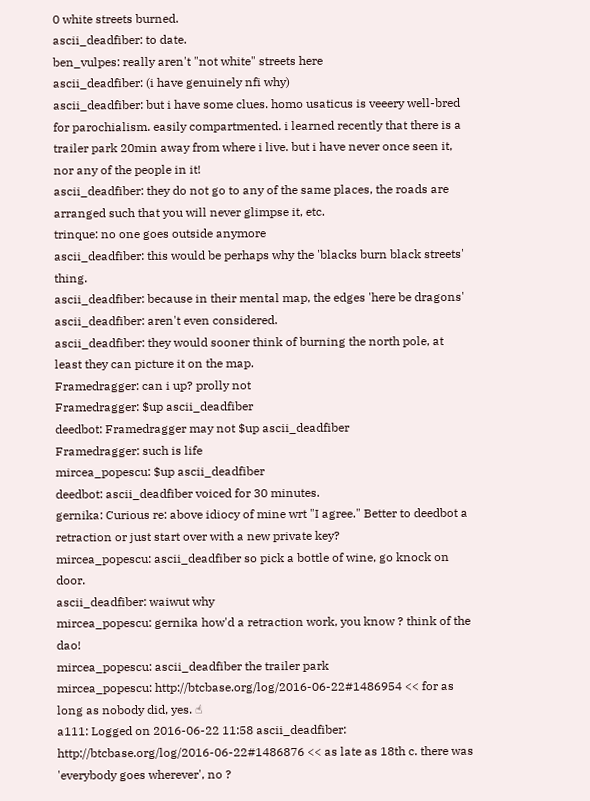0 white streets burned.
ascii_deadfiber: to date.
ben_vulpes: really aren't "not white" streets here
ascii_deadfiber: (i have genuinely nfi why)
ascii_deadfiber: but i have some clues. homo usaticus is veeery well-bred for parochialism. easily compartmented. i learned recently that there is a trailer park 20min away from where i live. but i have never once seen it, nor any of the people in it!
ascii_deadfiber: they do not go to any of the same places, the roads are arranged such that you will never glimpse it, etc.
trinque: no one goes outside anymore
ascii_deadfiber: this would be perhaps why the 'blacks burn black streets' thing.
ascii_deadfiber: because in their mental map, the edges 'here be dragons'
ascii_deadfiber: aren't even considered.
ascii_deadfiber: they would sooner think of burning the north pole, at least they can picture it on the map.
Framedragger: can i up? prolly not
Framedragger: $up ascii_deadfiber
deedbot: Framedragger may not $up ascii_deadfiber
Framedragger: such is life
mircea_popescu: $up ascii_deadfiber
deedbot: ascii_deadfiber voiced for 30 minutes.
gernika: Curious re: above idiocy of mine wrt "I agree." Better to deedbot a retraction or just start over with a new private key?
mircea_popescu: ascii_deadfiber so pick a bottle of wine, go knock on door.
ascii_deadfiber: waiwut why
mircea_popescu: gernika how'd a retraction work, you know ? think of the dao!
mircea_popescu: ascii_deadfiber the trailer park
mircea_popescu: http://btcbase.org/log/2016-06-22#1486954 << for as long as nobody did, yes. ☝
a111: Logged on 2016-06-22 11:58 ascii_deadfiber: http://btcbase.org/log/2016-06-22#1486876 << as late as 18th c. there was 'everybody goes wherever', no ?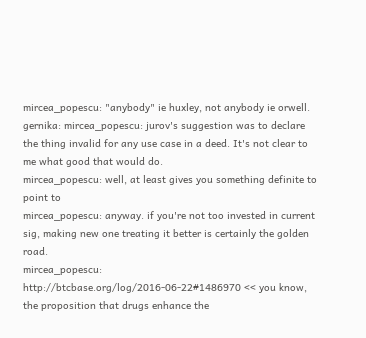mircea_popescu: "anybody" ie huxley, not anybody ie orwell.
gernika: mircea_popescu: jurov's suggestion was to declare the thing invalid for any use case in a deed. It's not clear to me what good that would do.
mircea_popescu: well, at least gives you something definite to point to
mircea_popescu: anyway. if you're not too invested in current sig, making new one treating it better is certainly the golden road.
mircea_popescu: http://btcbase.org/log/2016-06-22#1486970 << you know, the proposition that drugs enhance the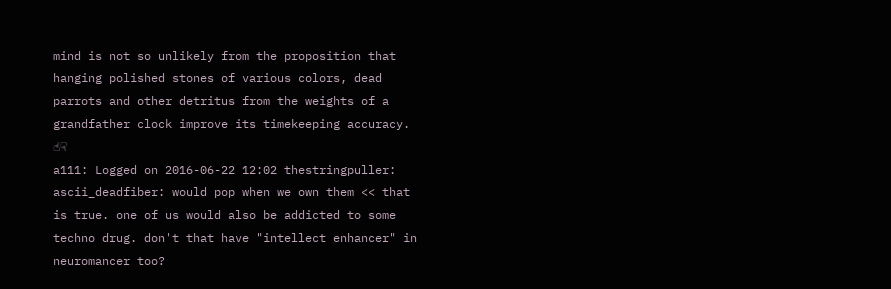mind is not so unlikely from the proposition that hanging polished stones of various colors, dead parrots and other detritus from the weights of a grandfather clock improve its timekeeping accuracy. ☝☟
a111: Logged on 2016-06-22 12:02 thestringpuller: ascii_deadfiber: would pop when we own them << that is true. one of us would also be addicted to some techno drug. don't that have "intellect enhancer" in neuromancer too?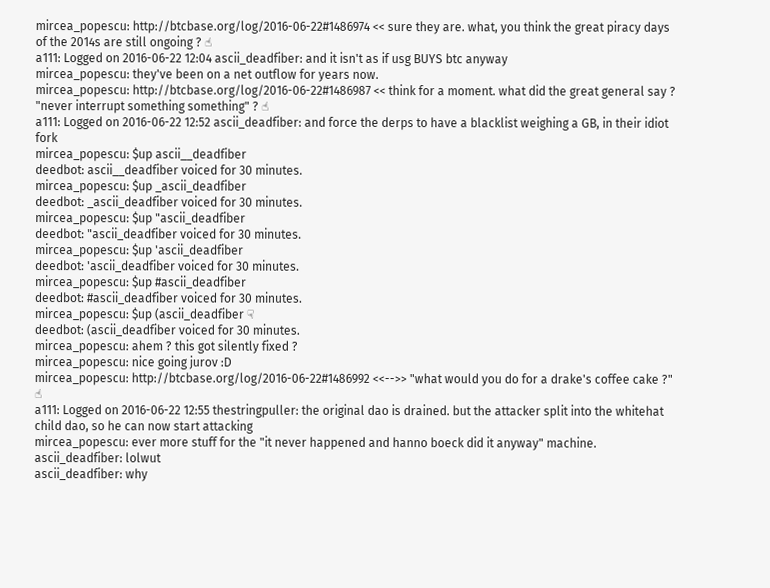mircea_popescu: http://btcbase.org/log/2016-06-22#1486974 << sure they are. what, you think the great piracy days of the 2014s are still ongoing ? ☝
a111: Logged on 2016-06-22 12:04 ascii_deadfiber: and it isn't as if usg BUYS btc anyway
mircea_popescu: they've been on a net outflow for years now.
mircea_popescu: http://btcbase.org/log/2016-06-22#1486987 << think for a moment. what did the great general say ? "never interrupt something something" ? ☝
a111: Logged on 2016-06-22 12:52 ascii_deadfiber: and force the derps to have a blacklist weighing a GB, in their idiot fork
mircea_popescu: $up ascii__deadfiber
deedbot: ascii__deadfiber voiced for 30 minutes.
mircea_popescu: $up _ascii_deadfiber
deedbot: _ascii_deadfiber voiced for 30 minutes.
mircea_popescu: $up "ascii_deadfiber
deedbot: "ascii_deadfiber voiced for 30 minutes.
mircea_popescu: $up 'ascii_deadfiber
deedbot: 'ascii_deadfiber voiced for 30 minutes.
mircea_popescu: $up #ascii_deadfiber
deedbot: #ascii_deadfiber voiced for 30 minutes.
mircea_popescu: $up (ascii_deadfiber ☟
deedbot: (ascii_deadfiber voiced for 30 minutes.
mircea_popescu: ahem ? this got silently fixed ?
mircea_popescu: nice going jurov :D
mircea_popescu: http://btcbase.org/log/2016-06-22#1486992 <<-->> "what would you do for a drake's coffee cake ?" ☝
a111: Logged on 2016-06-22 12:55 thestringpuller: the original dao is drained. but the attacker split into the whitehat child dao, so he can now start attacking
mircea_popescu: ever more stuff for the "it never happened and hanno boeck did it anyway" machine.
ascii_deadfiber: lolwut
ascii_deadfiber: why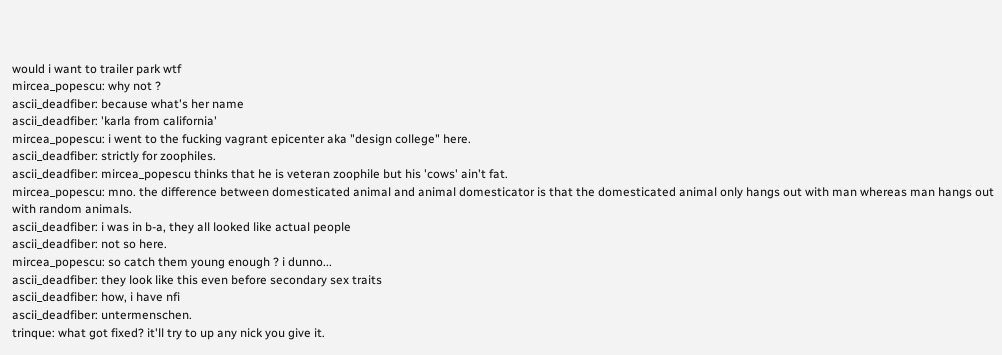would i want to trailer park wtf
mircea_popescu: why not ?
ascii_deadfiber: because what's her name
ascii_deadfiber: 'karla from california'
mircea_popescu: i went to the fucking vagrant epicenter aka "design college" here.
ascii_deadfiber: strictly for zoophiles.
ascii_deadfiber: mircea_popescu thinks that he is veteran zoophile but his 'cows' ain't fat.
mircea_popescu: mno. the difference between domesticated animal and animal domesticator is that the domesticated animal only hangs out with man whereas man hangs out with random animals.
ascii_deadfiber: i was in b-a, they all looked like actual people
ascii_deadfiber: not so here.
mircea_popescu: so catch them young enough ? i dunno...
ascii_deadfiber: they look like this even before secondary sex traits
ascii_deadfiber: how, i have nfi
ascii_deadfiber: untermenschen.
trinque: what got fixed? it'll try to up any nick you give it.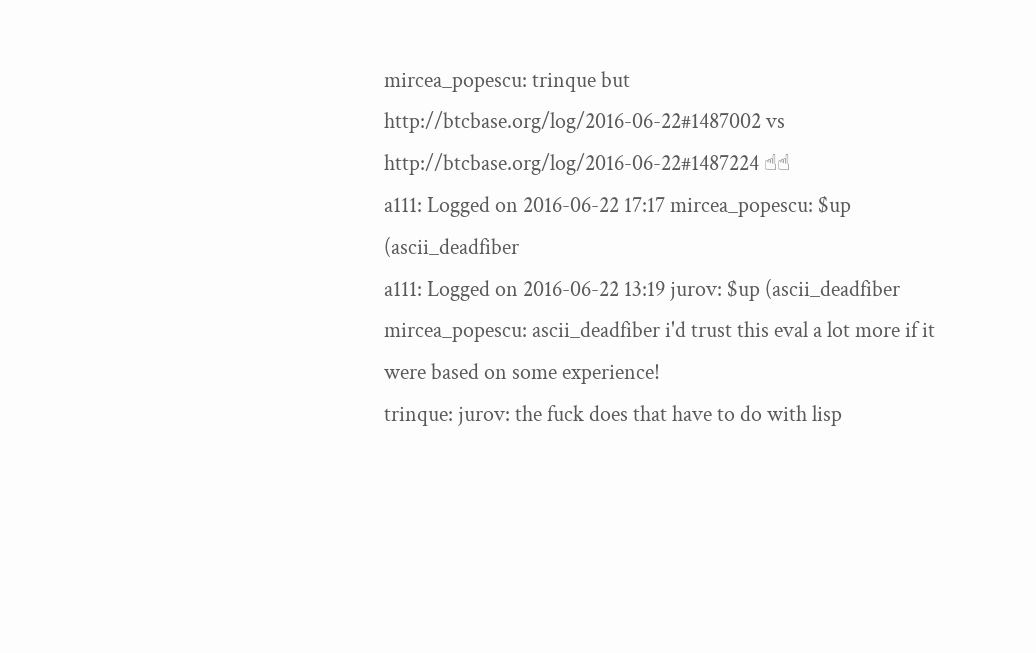mircea_popescu: trinque but http://btcbase.org/log/2016-06-22#1487002 vs http://btcbase.org/log/2016-06-22#1487224 ☝☝
a111: Logged on 2016-06-22 17:17 mircea_popescu: $up (ascii_deadfiber
a111: Logged on 2016-06-22 13:19 jurov: $up (ascii_deadfiber
mircea_popescu: ascii_deadfiber i'd trust this eval a lot more if it were based on some experience!
trinque: jurov: the fuck does that have to do with lisp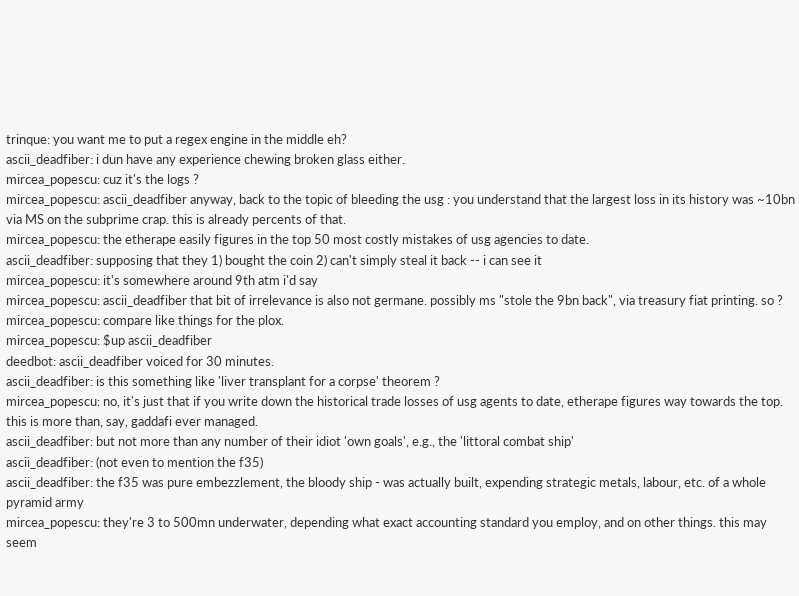trinque: you want me to put a regex engine in the middle eh?
ascii_deadfiber: i dun have any experience chewing broken glass either.
mircea_popescu: cuz it's the logs ?
mircea_popescu: ascii_deadfiber anyway, back to the topic of bleeding the usg : you understand that the largest loss in its history was ~10bn via MS on the subprime crap. this is already percents of that.
mircea_popescu: the etherape easily figures in the top 50 most costly mistakes of usg agencies to date.
ascii_deadfiber: supposing that they 1) bought the coin 2) can't simply steal it back -- i can see it
mircea_popescu: it's somewhere around 9th atm i'd say
mircea_popescu: ascii_deadfiber that bit of irrelevance is also not germane. possibly ms "stole the 9bn back", via treasury fiat printing. so ?
mircea_popescu: compare like things for the plox.
mircea_popescu: $up ascii_deadfiber
deedbot: ascii_deadfiber voiced for 30 minutes.
ascii_deadfiber: is this something like 'liver transplant for a corpse' theorem ?
mircea_popescu: no, it's just that if you write down the historical trade losses of usg agents to date, etherape figures way towards the top. this is more than, say, gaddafi ever managed.
ascii_deadfiber: but not more than any number of their idiot 'own goals', e.g., the 'littoral combat ship'
ascii_deadfiber: (not even to mention the f35)
ascii_deadfiber: the f35 was pure embezzlement, the bloody ship - was actually built, expending strategic metals, labour, etc. of a whole pyramid army
mircea_popescu: they're 3 to 500mn underwater, depending what exact accounting standard you employ, and on other things. this may seem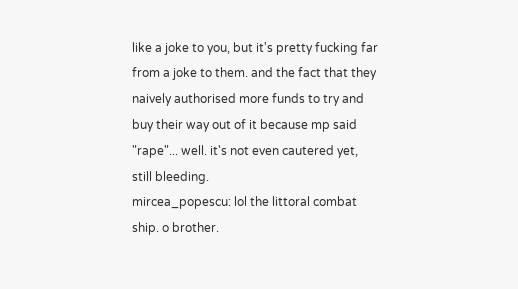like a joke to you, but it's pretty fucking far from a joke to them. and the fact that they naively authorised more funds to try and buy their way out of it because mp said "rape"... well. it's not even cautered yet, still bleeding.
mircea_popescu: lol the littoral combat ship. o brother.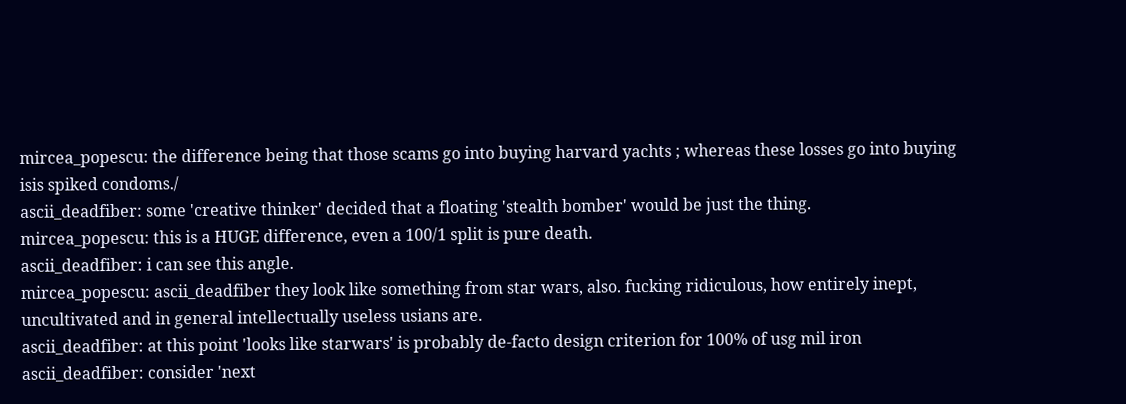mircea_popescu: the difference being that those scams go into buying harvard yachts ; whereas these losses go into buying isis spiked condoms./
ascii_deadfiber: some 'creative thinker' decided that a floating 'stealth bomber' would be just the thing.
mircea_popescu: this is a HUGE difference, even a 100/1 split is pure death.
ascii_deadfiber: i can see this angle.
mircea_popescu: ascii_deadfiber they look like something from star wars, also. fucking ridiculous, how entirely inept, uncultivated and in general intellectually useless usians are.
ascii_deadfiber: at this point 'looks like starwars' is probably de-facto design criterion for 100% of usg mil iron
ascii_deadfiber: consider 'next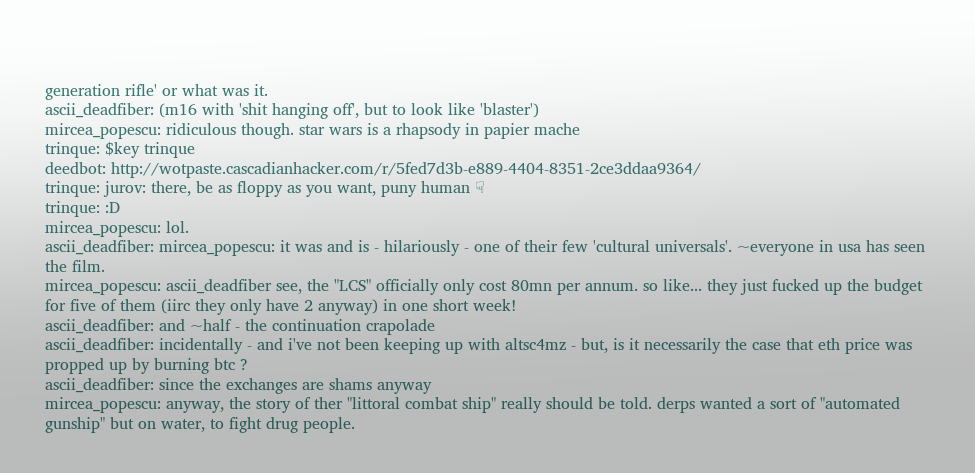generation rifle' or what was it.
ascii_deadfiber: (m16 with 'shit hanging off', but to look like 'blaster')
mircea_popescu: ridiculous though. star wars is a rhapsody in papier mache
trinque: $key trinque
deedbot: http://wotpaste.cascadianhacker.com/r/5fed7d3b-e889-4404-8351-2ce3ddaa9364/
trinque: jurov: there, be as floppy as you want, puny human ☟
trinque: :D
mircea_popescu: lol.
ascii_deadfiber: mircea_popescu: it was and is - hilariously - one of their few 'cultural universals'. ~everyone in usa has seen the film.
mircea_popescu: ascii_deadfiber see, the "LCS" officially only cost 80mn per annum. so like... they just fucked up the budget for five of them (iirc they only have 2 anyway) in one short week!
ascii_deadfiber: and ~half - the continuation crapolade
ascii_deadfiber: incidentally - and i've not been keeping up with altsc4mz - but, is it necessarily the case that eth price was propped up by burning btc ?
ascii_deadfiber: since the exchanges are shams anyway
mircea_popescu: anyway, the story of ther "littoral combat ship" really should be told. derps wanted a sort of "automated gunship" but on water, to fight drug people.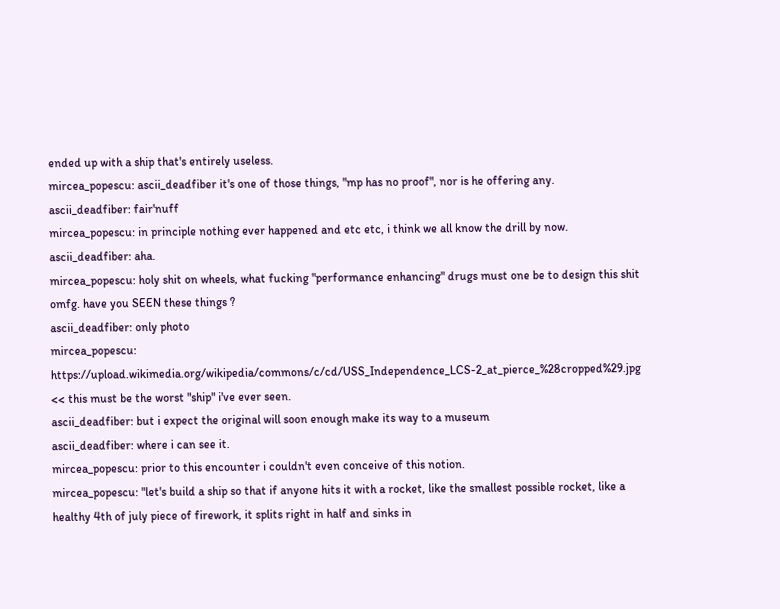ended up with a ship that's entirely useless.
mircea_popescu: ascii_deadfiber it's one of those things, "mp has no proof", nor is he offering any.
ascii_deadfiber: fair'nuff
mircea_popescu: in principle nothing ever happened and etc etc, i think we all know the drill by now.
ascii_deadfiber: aha.
mircea_popescu: holy shit on wheels, what fucking "performance enhancing" drugs must one be to design this shit omfg. have you SEEN these things ?
ascii_deadfiber: only photo
mircea_popescu: https://upload.wikimedia.org/wikipedia/commons/c/cd/USS_Independence_LCS-2_at_pierce_%28cropped%29.jpg << this must be the worst "ship" i've ever seen.
ascii_deadfiber: but i expect the original will soon enough make its way to a museum
ascii_deadfiber: where i can see it.
mircea_popescu: prior to this encounter i couldn't even conceive of this notion.
mircea_popescu: "let's build a ship so that if anyone hits it with a rocket, like the smallest possible rocket, like a healthy 4th of july piece of firework, it splits right in half and sinks in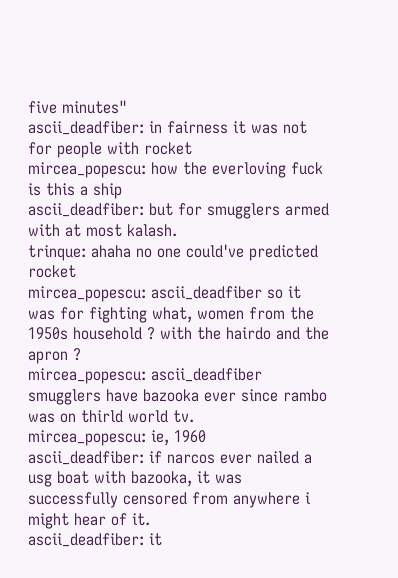five minutes"
ascii_deadfiber: in fairness it was not for people with rocket
mircea_popescu: how the everloving fuck is this a ship
ascii_deadfiber: but for smugglers armed with at most kalash.
trinque: ahaha no one could've predicted rocket
mircea_popescu: ascii_deadfiber so it was for fighting what, women from the 1950s household ? with the hairdo and the apron ?
mircea_popescu: ascii_deadfiber smugglers have bazooka ever since rambo was on thirld world tv.
mircea_popescu: ie, 1960
ascii_deadfiber: if narcos ever nailed a usg boat with bazooka, it was successfully censored from anywhere i might hear of it.
ascii_deadfiber: it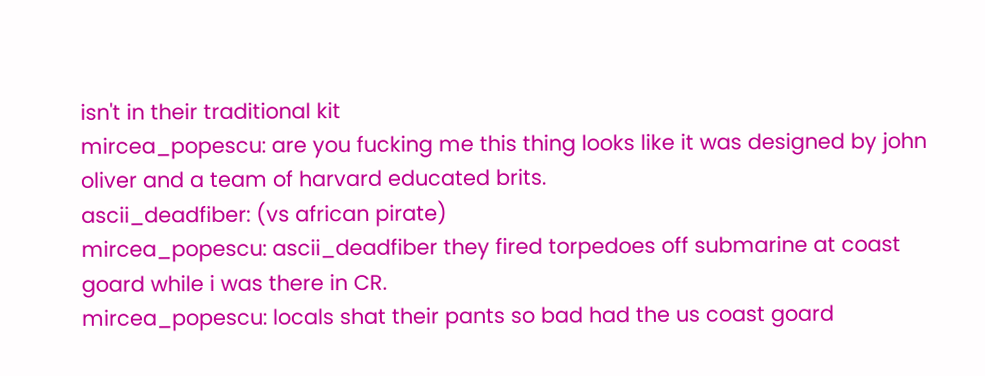isn't in their traditional kit
mircea_popescu: are you fucking me this thing looks like it was designed by john oliver and a team of harvard educated brits.
ascii_deadfiber: (vs african pirate)
mircea_popescu: ascii_deadfiber they fired torpedoes off submarine at coast goard while i was there in CR.
mircea_popescu: locals shat their pants so bad had the us coast goard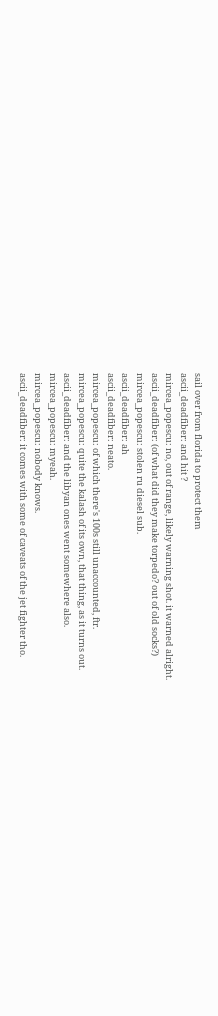sail over from florida to protect them
ascii_deadfiber: and hit ?
mircea_popescu: no, out of range, likely warning shot. it warned alright.
ascii_deadfiber: (of what did they make torpedo? out of old socks?)
mircea_popescu: stolen ru diesel sub.
ascii_deadfiber: ah
ascii_deadfiber: neato.
mircea_popescu: of which there's 100s still unaccounted, ftr.
mircea_popescu: quite the kalash of its own, that thing, as it turns out.
ascii_deadfiber: and the libyan ones went somewhere also.
mircea_popescu: myeah.
mircea_popescu: nobody knows.
ascii_deadfiber: it comes with some of caveats of the jet fighter tho.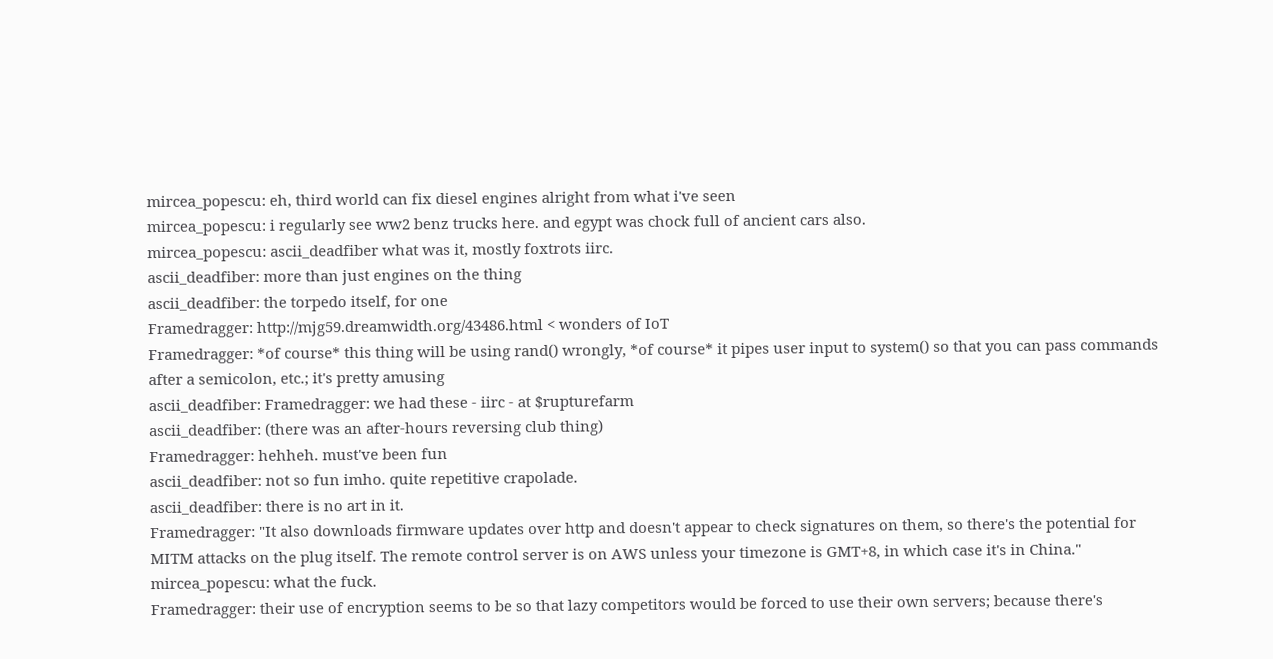mircea_popescu: eh, third world can fix diesel engines alright from what i've seen
mircea_popescu: i regularly see ww2 benz trucks here. and egypt was chock full of ancient cars also.
mircea_popescu: ascii_deadfiber what was it, mostly foxtrots iirc.
ascii_deadfiber: more than just engines on the thing
ascii_deadfiber: the torpedo itself, for one
Framedragger: http://mjg59.dreamwidth.org/43486.html < wonders of IoT
Framedragger: *of course* this thing will be using rand() wrongly, *of course* it pipes user input to system() so that you can pass commands after a semicolon, etc.; it's pretty amusing
ascii_deadfiber: Framedragger: we had these - iirc - at $rupturefarm
ascii_deadfiber: (there was an after-hours reversing club thing)
Framedragger: hehheh. must've been fun
ascii_deadfiber: not so fun imho. quite repetitive crapolade.
ascii_deadfiber: there is no art in it.
Framedragger: "It also downloads firmware updates over http and doesn't appear to check signatures on them, so there's the potential for MITM attacks on the plug itself. The remote control server is on AWS unless your timezone is GMT+8, in which case it's in China."
mircea_popescu: what the fuck.
Framedragger: their use of encryption seems to be so that lazy competitors would be forced to use their own servers; because there's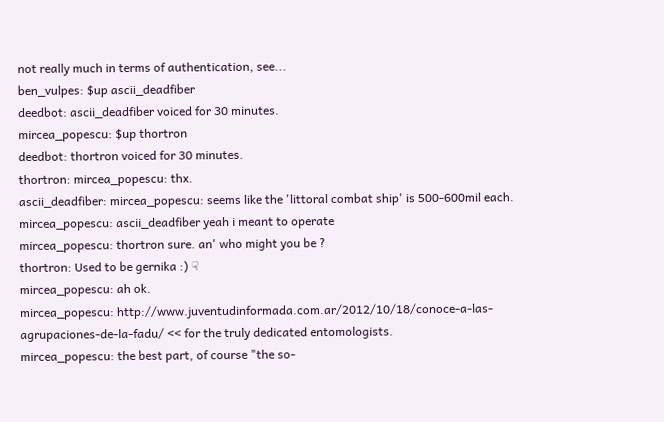not really much in terms of authentication, see...
ben_vulpes: $up ascii_deadfiber
deedbot: ascii_deadfiber voiced for 30 minutes.
mircea_popescu: $up thortron
deedbot: thortron voiced for 30 minutes.
thortron: mircea_popescu: thx.
ascii_deadfiber: mircea_popescu: seems like the 'littoral combat ship' is 500-600mil each.
mircea_popescu: ascii_deadfiber yeah i meant to operate
mircea_popescu: thortron sure. an' who might you be ?
thortron: Used to be gernika :) ☟
mircea_popescu: ah ok.
mircea_popescu: http://www.juventudinformada.com.ar/2012/10/18/conoce-a-las-agrupaciones-de-la-fadu/ << for the truly dedicated entomologists.
mircea_popescu: the best part, of course "the so-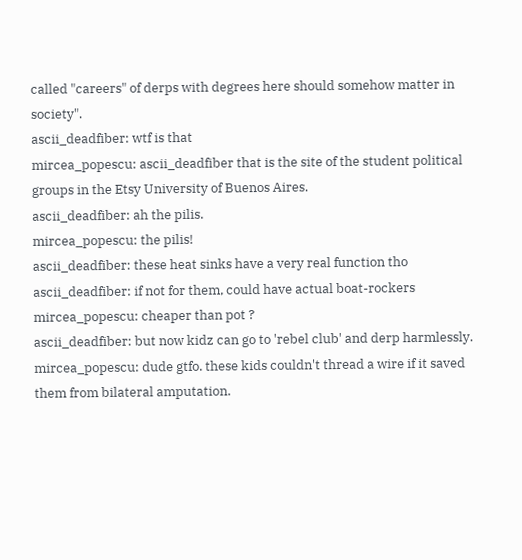called "careers" of derps with degrees here should somehow matter in society".
ascii_deadfiber: wtf is that
mircea_popescu: ascii_deadfiber that is the site of the student political groups in the Etsy University of Buenos Aires.
ascii_deadfiber: ah the pilis.
mircea_popescu: the pilis!
ascii_deadfiber: these heat sinks have a very real function tho
ascii_deadfiber: if not for them, could have actual boat-rockers
mircea_popescu: cheaper than pot ?
ascii_deadfiber: but now kidz can go to 'rebel club' and derp harmlessly.
mircea_popescu: dude gtfo. these kids couldn't thread a wire if it saved them from bilateral amputation.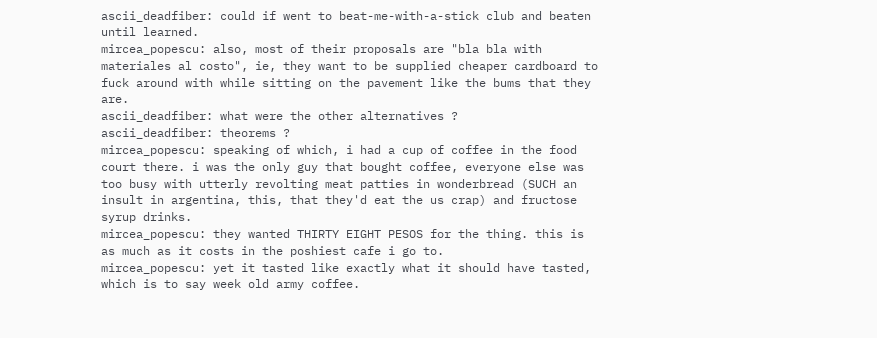ascii_deadfiber: could if went to beat-me-with-a-stick club and beaten until learned.
mircea_popescu: also, most of their proposals are "bla bla with materiales al costo", ie, they want to be supplied cheaper cardboard to fuck around with while sitting on the pavement like the bums that they are.
ascii_deadfiber: what were the other alternatives ?
ascii_deadfiber: theorems ?
mircea_popescu: speaking of which, i had a cup of coffee in the food court there. i was the only guy that bought coffee, everyone else was too busy with utterly revolting meat patties in wonderbread (SUCH an insult in argentina, this, that they'd eat the us crap) and fructose syrup drinks.
mircea_popescu: they wanted THIRTY EIGHT PESOS for the thing. this is as much as it costs in the poshiest cafe i go to.
mircea_popescu: yet it tasted like exactly what it should have tasted, which is to say week old army coffee.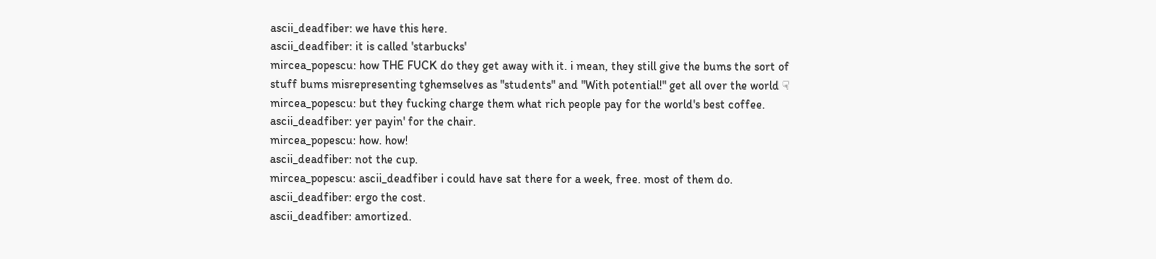ascii_deadfiber: we have this here.
ascii_deadfiber: it is called 'starbucks'
mircea_popescu: how THE FUCK do they get away with it. i mean, they still give the bums the sort of stuff bums misrepresenting tghemselves as "students" and "With potential!" get all over the world ☟
mircea_popescu: but they fucking charge them what rich people pay for the world's best coffee.
ascii_deadfiber: yer payin' for the chair.
mircea_popescu: how. how!
ascii_deadfiber: not the cup.
mircea_popescu: ascii_deadfiber i could have sat there for a week, free. most of them do.
ascii_deadfiber: ergo the cost.
ascii_deadfiber: amortized.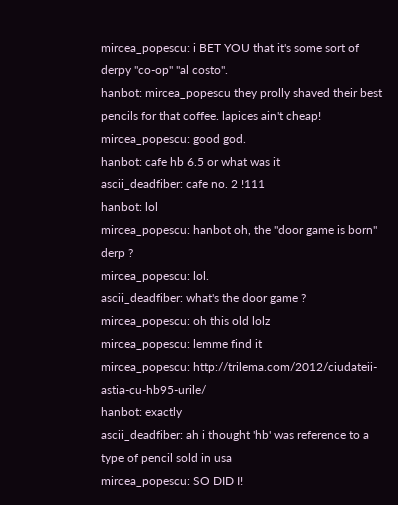mircea_popescu: i BET YOU that it's some sort of derpy "co-op" "al costo".
hanbot: mircea_popescu they prolly shaved their best pencils for that coffee. lapices ain't cheap!
mircea_popescu: good god.
hanbot: cafe hb 6.5 or what was it
ascii_deadfiber: cafe no. 2 !111
hanbot: lol
mircea_popescu: hanbot oh, the "door game is born" derp ?
mircea_popescu: lol.
ascii_deadfiber: what's the door game ?
mircea_popescu: oh this old lolz
mircea_popescu: lemme find it
mircea_popescu: http://trilema.com/2012/ciudateii-astia-cu-hb95-urile/
hanbot: exactly
ascii_deadfiber: ah i thought 'hb' was reference to a type of pencil sold in usa
mircea_popescu: SO DID I!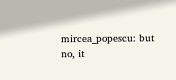mircea_popescu: but no, it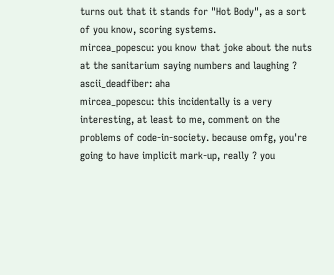turns out that it stands for "Hot Body", as a sort of you know, scoring systems.
mircea_popescu: you know that joke about the nuts at the sanitarium saying numbers and laughing ?
ascii_deadfiber: aha
mircea_popescu: this incidentally is a very interesting, at least to me, comment on the problems of code-in-society. because omfg, you're going to have implicit mark-up, really ? you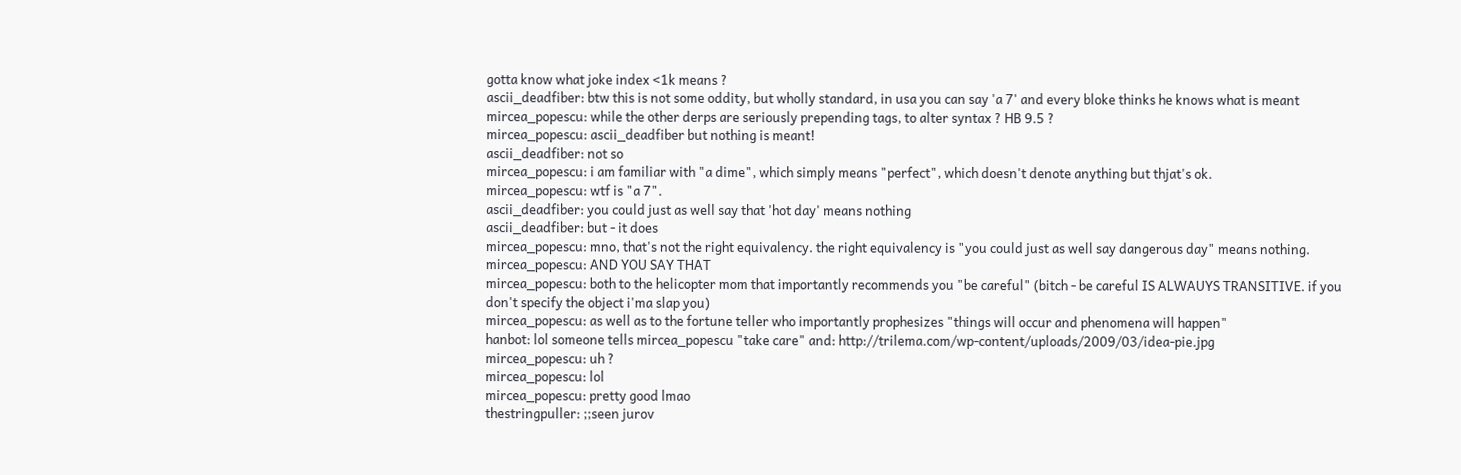gotta know what joke index <1k means ?
ascii_deadfiber: btw this is not some oddity, but wholly standard, in usa you can say 'a 7' and every bloke thinks he knows what is meant
mircea_popescu: while the other derps are seriously prepending tags, to alter syntax ? HB 9.5 ?
mircea_popescu: ascii_deadfiber but nothing is meant!
ascii_deadfiber: not so
mircea_popescu: i am familiar with "a dime", which simply means "perfect", which doesn't denote anything but thjat's ok.
mircea_popescu: wtf is "a 7".
ascii_deadfiber: you could just as well say that 'hot day' means nothing
ascii_deadfiber: but - it does
mircea_popescu: mno, that's not the right equivalency. the right equivalency is "you could just as well say dangerous day" means nothing.
mircea_popescu: AND YOU SAY THAT
mircea_popescu: both to the helicopter mom that importantly recommends you "be careful" (bitch - be careful IS ALWAUYS TRANSITIVE. if you don't specify the object i'ma slap you)
mircea_popescu: as well as to the fortune teller who importantly prophesizes "things will occur and phenomena will happen"
hanbot: lol someone tells mircea_popescu "take care" and: http://trilema.com/wp-content/uploads/2009/03/idea-pie.jpg
mircea_popescu: uh ?
mircea_popescu: lol
mircea_popescu: pretty good lmao
thestringpuller: ;;seen jurov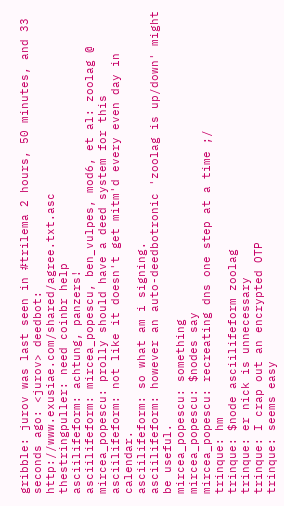gribble: jurov was last seen in #trilema 2 hours, 50 minutes, and 33 seconds ago: <jurov> deedbot: http://www.exusiae.com/shared/agree.txt.asc
thestringpuller: need coinbr help
asciilifeform: achtung, panzers!
asciilifeform: mircea_popescu, ben_vulpes, mod6, et al: zoolag @
mircea_popescu: prolly should have a deed system for this
asciilifeform: not like it doesn't get mitm'd every even day in calendar.
asciilifeform: so what am i signing.
asciilifeform: however an auto-deedbotronic 'zoolag is up/down' might be useful.
mircea_popescu: something
mircea_popescu: $nodes say
mircea_popescu: recreating dns one step at a time ;/
trinque: hm
trinque: $node asciilifeform zoolag
trinque: er nick is unnecessary
trinque: I crap out an encrypted OTP
trinque: seems easy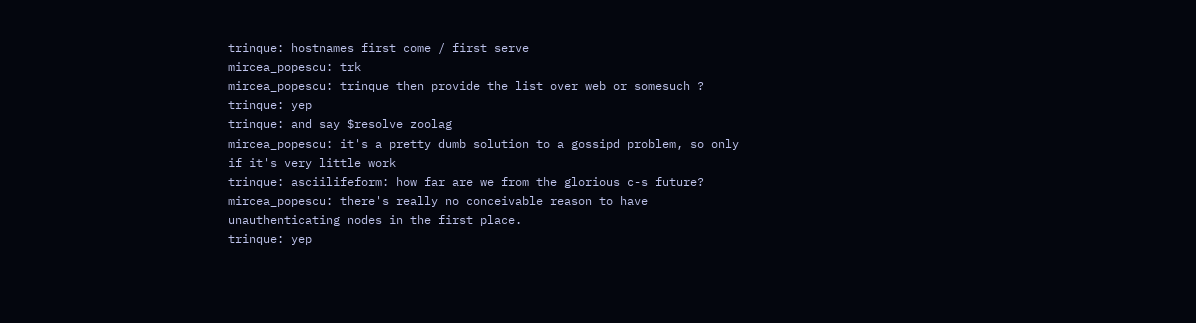trinque: hostnames first come / first serve
mircea_popescu: trk
mircea_popescu: trinque then provide the list over web or somesuch ?
trinque: yep
trinque: and say $resolve zoolag
mircea_popescu: it's a pretty dumb solution to a gossipd problem, so only if it's very little work
trinque: asciilifeform: how far are we from the glorious c-s future?
mircea_popescu: there's really no conceivable reason to have unauthenticating nodes in the first place.
trinque: yep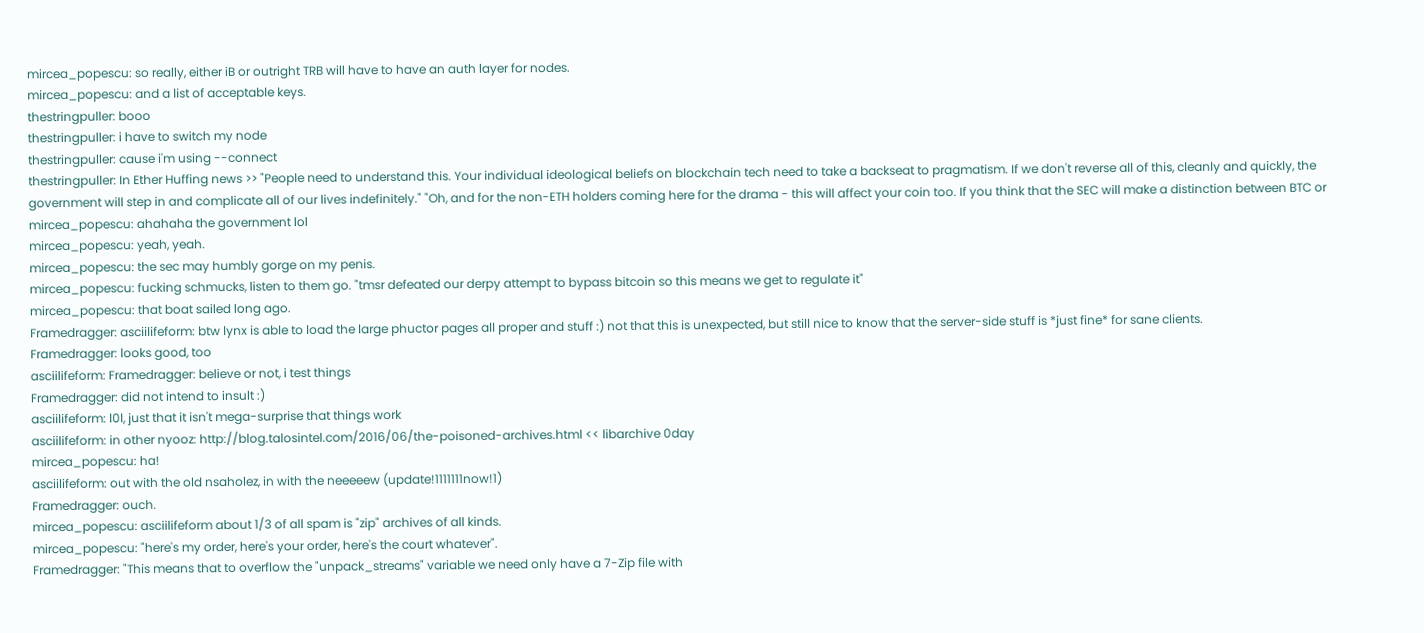mircea_popescu: so really, either iB or outright TRB will have to have an auth layer for nodes.
mircea_popescu: and a list of acceptable keys.
thestringpuller: booo
thestringpuller: i have to switch my node
thestringpuller: cause i'm using --connect
thestringpuller: In Ether Huffing news >> "People need to understand this. Your individual ideological beliefs on blockchain tech need to take a backseat to pragmatism. If we don't reverse all of this, cleanly and quickly, the government will step in and complicate all of our lives indefinitely." "Oh, and for the non-ETH holders coming here for the drama - this will affect your coin too. If you think that the SEC will make a distinction between BTC or
mircea_popescu: ahahaha the government lol
mircea_popescu: yeah, yeah.
mircea_popescu: the sec may humbly gorge on my penis.
mircea_popescu: fucking schmucks, listen to them go. "tmsr defeated our derpy attempt to bypass bitcoin so this means we get to regulate it"
mircea_popescu: that boat sailed long ago.
Framedragger: asciilifeform: btw lynx is able to load the large phuctor pages all proper and stuff :) not that this is unexpected, but still nice to know that the server-side stuff is *just fine* for sane clients.
Framedragger: looks good, too
asciilifeform: Framedragger: believe or not, i test things
Framedragger: did not intend to insult :)
asciilifeform: l0l, just that it isn't mega-surprise that things work
asciilifeform: in other nyooz: http://blog.talosintel.com/2016/06/the-poisoned-archives.html << libarchive 0day
mircea_popescu: ha!
asciilifeform: out with the old nsaholez, in with the neeeeew (update!1111111now!1)
Framedragger: ouch.
mircea_popescu: asciilifeform about 1/3 of all spam is "zip" archives of all kinds.
mircea_popescu: "here's my order, here's your order, here's the court whatever".
Framedragger: "This means that to overflow the "unpack_streams" variable we need only have a 7-Zip file with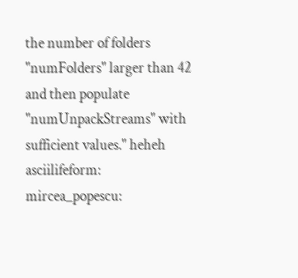the number of folders "numFolders" larger than 42 and then populate "numUnpackStreams" with sufficient values." heheh
asciilifeform: mircea_popescu: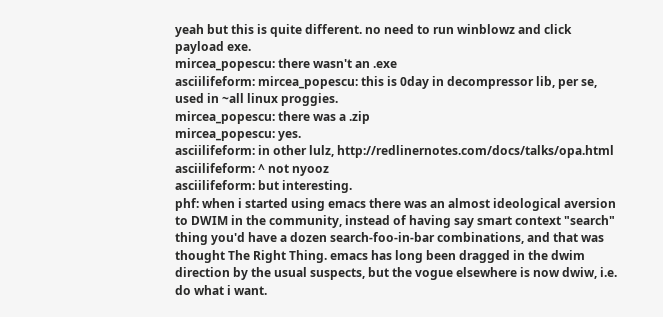yeah but this is quite different. no need to run winblowz and click payload exe.
mircea_popescu: there wasn't an .exe
asciilifeform: mircea_popescu: this is 0day in decompressor lib, per se, used in ~all linux proggies.
mircea_popescu: there was a .zip
mircea_popescu: yes.
asciilifeform: in other lulz, http://redlinernotes.com/docs/talks/opa.html
asciilifeform: ^ not nyooz
asciilifeform: but interesting.
phf: when i started using emacs there was an almost ideological aversion to DWIM in the community, instead of having say smart context "search" thing you'd have a dozen search-foo-in-bar combinations, and that was thought The Right Thing. emacs has long been dragged in the dwim direction by the usual suspects, but the vogue elsewhere is now dwiw, i.e. do what i want.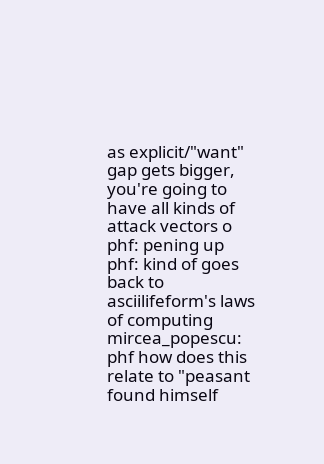as explicit/"want" gap gets bigger, you're going to have all kinds of attack vectors o
phf: pening up
phf: kind of goes back to asciilifeform's laws of computing
mircea_popescu: phf how does this relate to "peasant found himself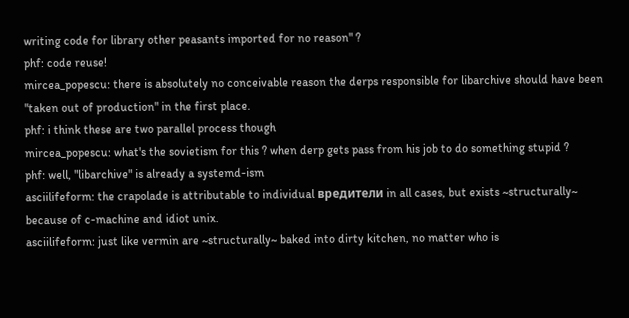writing code for library other peasants imported for no reason" ?
phf: code reuse!
mircea_popescu: there is absolutely no conceivable reason the derps responsible for libarchive should have been "taken out of production" in the first place.
phf: i think these are two parallel process though
mircea_popescu: what's the sovietism for this ? when derp gets pass from his job to do something stupid ?
phf: well, "libarchive" is already a systemd-ism
asciilifeform: the crapolade is attributable to individual вредители in all cases, but exists ~structurally~ because of c-machine and idiot unix.
asciilifeform: just like vermin are ~structurally~ baked into dirty kitchen, no matter who is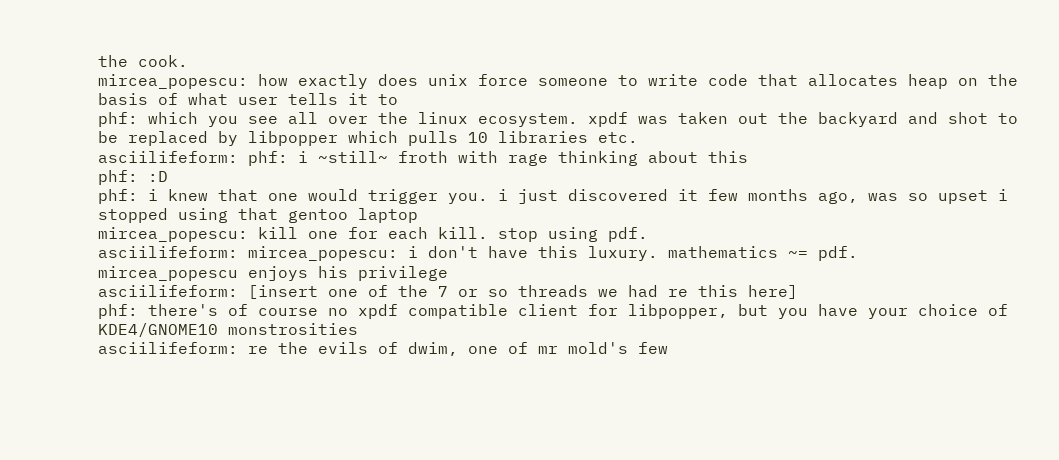the cook.
mircea_popescu: how exactly does unix force someone to write code that allocates heap on the basis of what user tells it to
phf: which you see all over the linux ecosystem. xpdf was taken out the backyard and shot to be replaced by libpopper which pulls 10 libraries etc.
asciilifeform: phf: i ~still~ froth with rage thinking about this
phf: :D
phf: i knew that one would trigger you. i just discovered it few months ago, was so upset i stopped using that gentoo laptop
mircea_popescu: kill one for each kill. stop using pdf.
asciilifeform: mircea_popescu: i don't have this luxury. mathematics ~= pdf.
mircea_popescu enjoys his privilege
asciilifeform: [insert one of the 7 or so threads we had re this here]
phf: there's of course no xpdf compatible client for libpopper, but you have your choice of KDE4/GNOME10 monstrosities
asciilifeform: re the evils of dwim, one of mr mold's few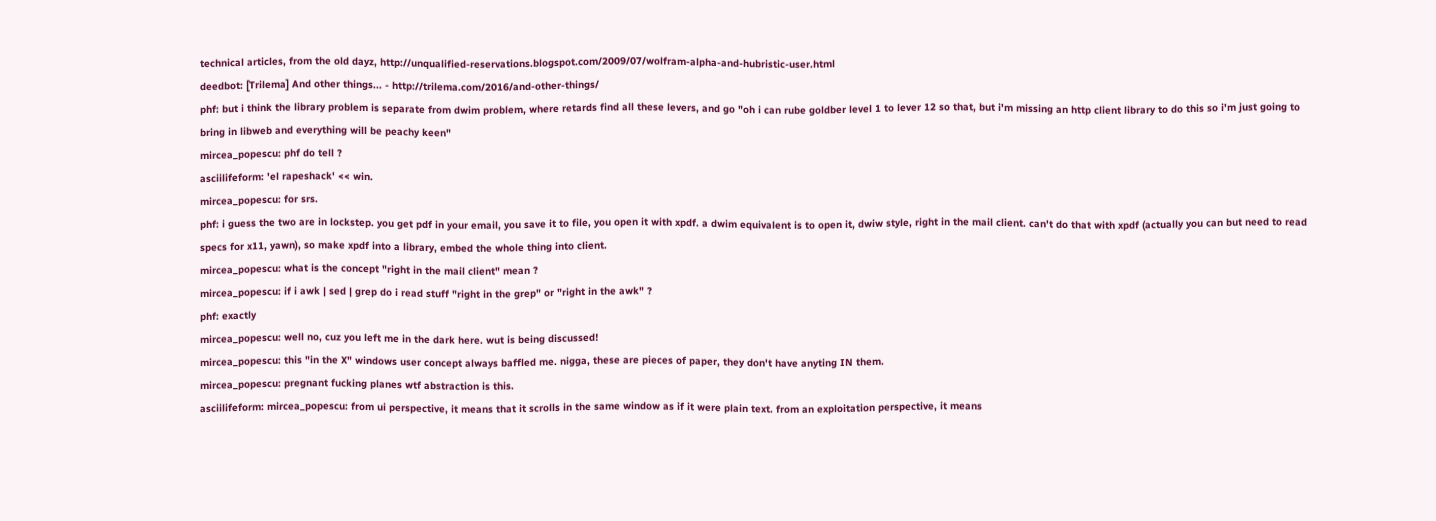technical articles, from the old dayz, http://unqualified-reservations.blogspot.com/2009/07/wolfram-alpha-and-hubristic-user.html
deedbot: [Trilema] And other things... - http://trilema.com/2016/and-other-things/
phf: but i think the library problem is separate from dwim problem, where retards find all these levers, and go "oh i can rube goldber level 1 to lever 12 so that, but i'm missing an http client library to do this so i'm just going to bring in libweb and everything will be peachy keen"
mircea_popescu: phf do tell ?
asciilifeform: 'el rapeshack' << win.
mircea_popescu: for srs.
phf: i guess the two are in lockstep. you get pdf in your email, you save it to file, you open it with xpdf. a dwim equivalent is to open it, dwiw style, right in the mail client. can't do that with xpdf (actually you can but need to read specs for x11, yawn), so make xpdf into a library, embed the whole thing into client.
mircea_popescu: what is the concept "right in the mail client" mean ?
mircea_popescu: if i awk | sed | grep do i read stuff "right in the grep" or "right in the awk" ?
phf: exactly
mircea_popescu: well no, cuz you left me in the dark here. wut is being discussed!
mircea_popescu: this "in the X" windows user concept always baffled me. nigga, these are pieces of paper, they don't have anyting IN them.
mircea_popescu: pregnant fucking planes wtf abstraction is this.
asciilifeform: mircea_popescu: from ui perspective, it means that it scrolls in the same window as if it were plain text. from an exploitation perspective, it means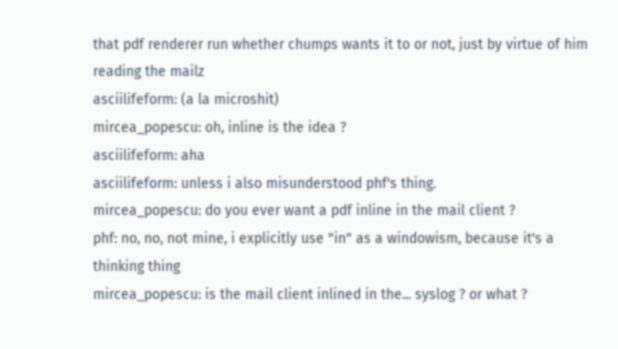that pdf renderer run whether chumps wants it to or not, just by virtue of him reading the mailz
asciilifeform: (a la microshit)
mircea_popescu: oh, inline is the idea ?
asciilifeform: aha
asciilifeform: unless i also misunderstood phf's thing.
mircea_popescu: do you ever want a pdf inline in the mail client ?
phf: no, no, not mine, i explicitly use "in" as a windowism, because it's a thinking thing
mircea_popescu: is the mail client inlined in the... syslog ? or what ?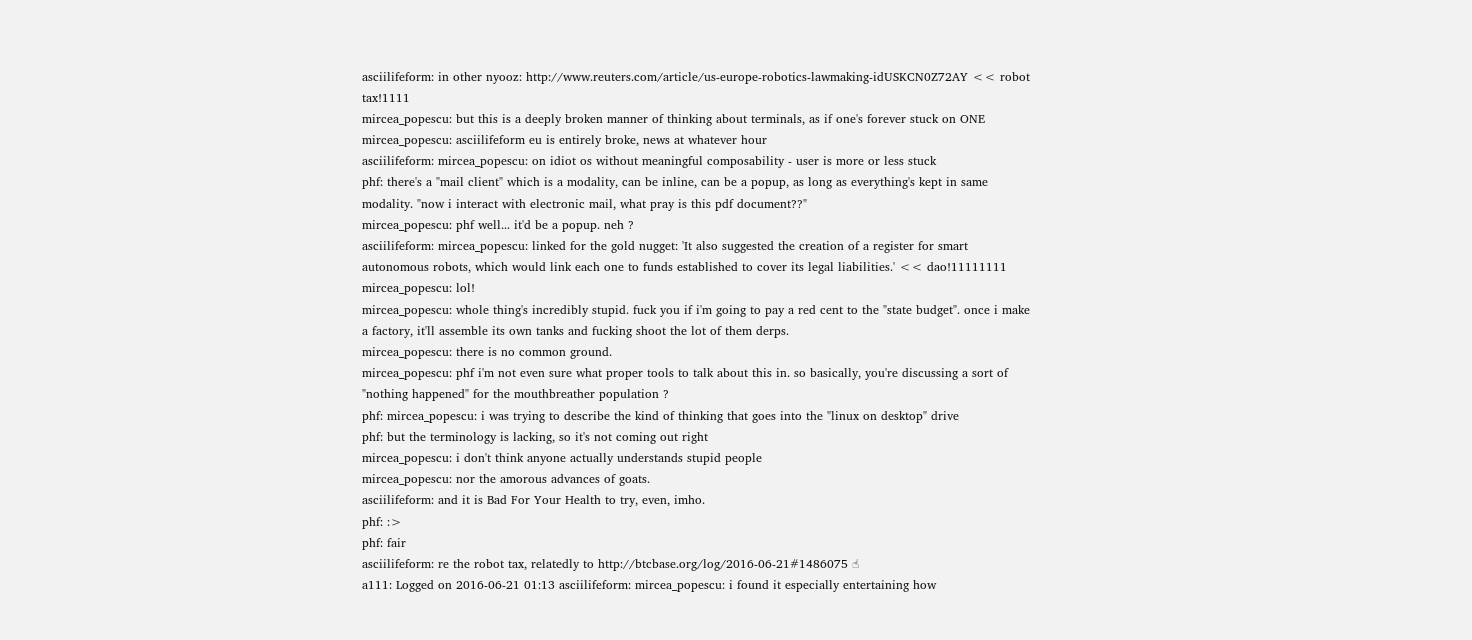asciilifeform: in other nyooz: http://www.reuters.com/article/us-europe-robotics-lawmaking-idUSKCN0Z72AY << robot tax!1111
mircea_popescu: but this is a deeply broken manner of thinking about terminals, as if one's forever stuck on ONE
mircea_popescu: asciilifeform eu is entirely broke, news at whatever hour
asciilifeform: mircea_popescu: on idiot os without meaningful composability - user is more or less stuck
phf: there's a "mail client" which is a modality, can be inline, can be a popup, as long as everything's kept in same modality. "now i interact with electronic mail, what pray is this pdf document??"
mircea_popescu: phf well... it'd be a popup. neh ?
asciilifeform: mircea_popescu: linked for the gold nugget: 'It also suggested the creation of a register for smart autonomous robots, which would link each one to funds established to cover its legal liabilities.' << dao!11111111
mircea_popescu: lol!
mircea_popescu: whole thing's incredibly stupid. fuck you if i'm going to pay a red cent to the "state budget". once i make a factory, it'll assemble its own tanks and fucking shoot the lot of them derps.
mircea_popescu: there is no common ground.
mircea_popescu: phf i'm not even sure what proper tools to talk about this in. so basically, you're discussing a sort of "nothing happened" for the mouthbreather population ?
phf: mircea_popescu: i was trying to describe the kind of thinking that goes into the "linux on desktop" drive
phf: but the terminology is lacking, so it's not coming out right
mircea_popescu: i don't think anyone actually understands stupid people
mircea_popescu: nor the amorous advances of goats.
asciilifeform: and it is Bad For Your Health to try, even, imho.
phf: :>
phf: fair
asciilifeform: re the robot tax, relatedly to http://btcbase.org/log/2016-06-21#1486075 ☝
a111: Logged on 2016-06-21 01:13 asciilifeform: mircea_popescu: i found it especially entertaining how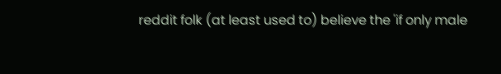reddit folk (at least used to) believe the 'if only male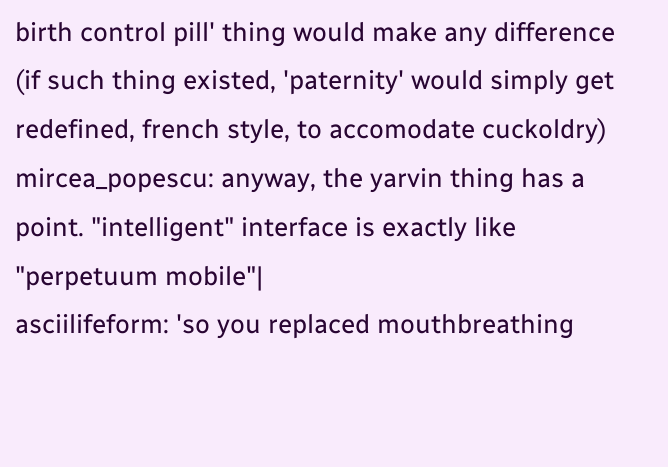birth control pill' thing would make any difference (if such thing existed, 'paternity' would simply get redefined, french style, to accomodate cuckoldry)
mircea_popescu: anyway, the yarvin thing has a point. "intelligent" interface is exactly like "perpetuum mobile"|
asciilifeform: 'so you replaced mouthbreathing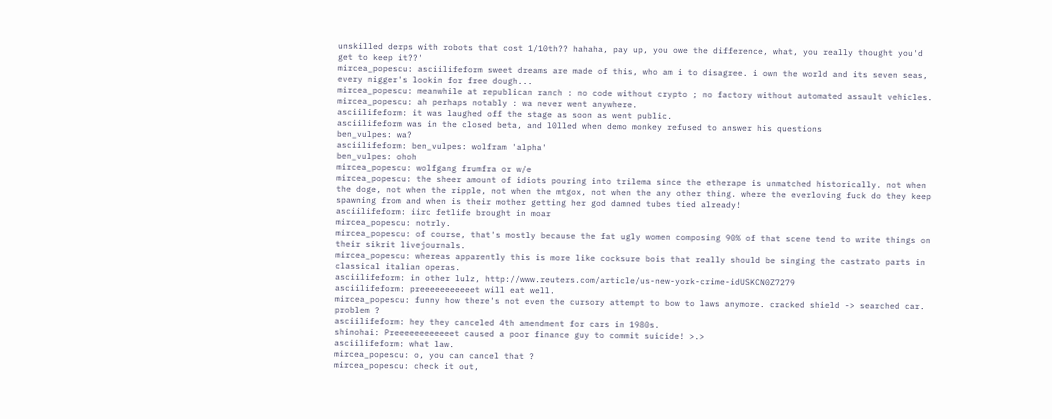unskilled derps with robots that cost 1/10th?? hahaha, pay up, you owe the difference, what, you really thought you'd get to keep it??'
mircea_popescu: asciilifeform sweet dreams are made of this, who am i to disagree. i own the world and its seven seas, every nigger's lookin for free dough...
mircea_popescu: meanwhile at republican ranch : no code without crypto ; no factory without automated assault vehicles.
mircea_popescu: ah perhaps notably : wa never went anywhere.
asciilifeform: it was laughed off the stage as soon as went public.
asciilifeform was in the closed beta, and l0lled when demo monkey refused to answer his questions
ben_vulpes: wa?
asciilifeform: ben_vulpes: wolfram 'alpha'
ben_vulpes: ohoh
mircea_popescu: wolfgang frumfra or w/e
mircea_popescu: the sheer amount of idiots pouring into trilema since the etherape is unmatched historically. not when the doge, not when the ripple, not when the mtgox, not when the any other thing. where the everloving fuck do they keep spawning from and when is their mother getting her god damned tubes tied already!
asciilifeform: iirc fetlife brought in moar
mircea_popescu: notrly.
mircea_popescu: of course, that's mostly because the fat ugly women composing 90% of that scene tend to write things on their sikrit livejournals.
mircea_popescu: whereas apparently this is more like cocksure bois that really should be singing the castrato parts in classical italian operas.
asciilifeform: in other lulz, http://www.reuters.com/article/us-new-york-crime-idUSKCN0Z7279
asciilifeform: preeeeeeeeeeet will eat well.
mircea_popescu: funny how there's not even the cursory attempt to bow to laws anymore. cracked shield -> searched car. problem ?
asciilifeform: hey they canceled 4th amendment for cars in 1980s.
shinohai: Preeeeeeeeeeeet caused a poor finance guy to commit suicide! >.>
asciilifeform: what law.
mircea_popescu: o, you can cancel that ?
mircea_popescu: check it out,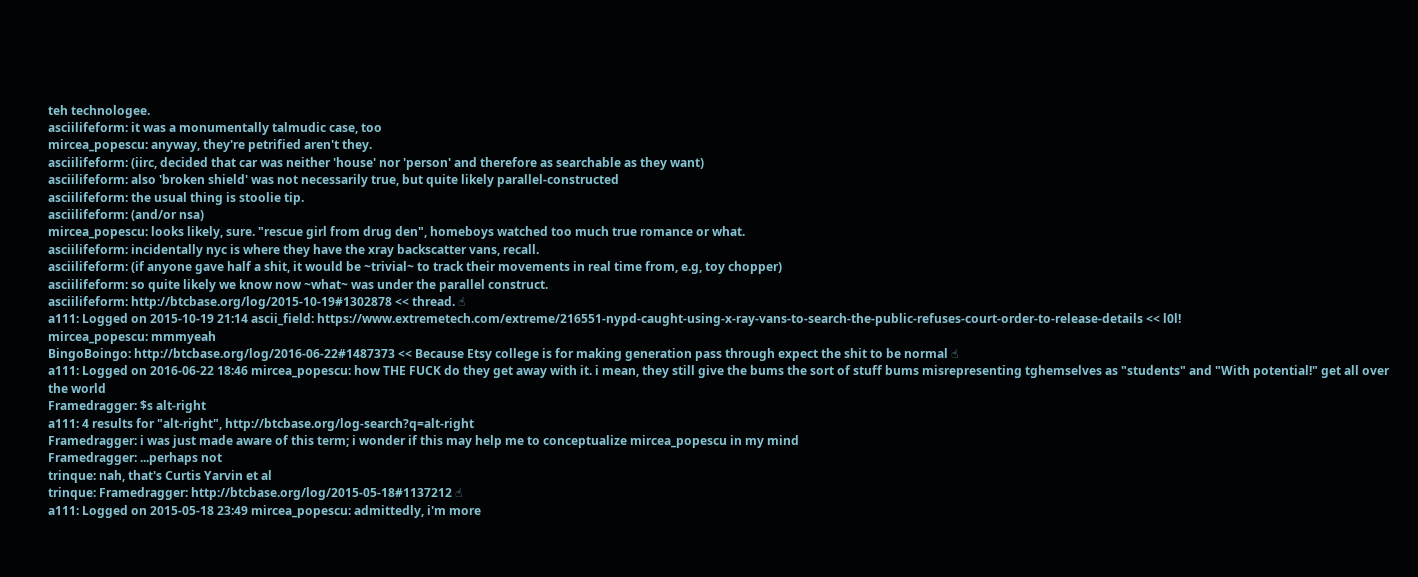teh technologee.
asciilifeform: it was a monumentally talmudic case, too
mircea_popescu: anyway, they're petrified aren't they.
asciilifeform: (iirc, decided that car was neither 'house' nor 'person' and therefore as searchable as they want)
asciilifeform: also 'broken shield' was not necessarily true, but quite likely parallel-constructed
asciilifeform: the usual thing is stoolie tip.
asciilifeform: (and/or nsa)
mircea_popescu: looks likely, sure. "rescue girl from drug den", homeboys watched too much true romance or what.
asciilifeform: incidentally nyc is where they have the xray backscatter vans, recall.
asciilifeform: (if anyone gave half a shit, it would be ~trivial~ to track their movements in real time from, e.g, toy chopper)
asciilifeform: so quite likely we know now ~what~ was under the parallel construct.
asciilifeform: http://btcbase.org/log/2015-10-19#1302878 << thread. ☝
a111: Logged on 2015-10-19 21:14 ascii_field: https://www.extremetech.com/extreme/216551-nypd-caught-using-x-ray-vans-to-search-the-public-refuses-court-order-to-release-details << l0l!
mircea_popescu: mmmyeah
BingoBoingo: http://btcbase.org/log/2016-06-22#1487373 << Because Etsy college is for making generation pass through expect the shit to be normal ☝
a111: Logged on 2016-06-22 18:46 mircea_popescu: how THE FUCK do they get away with it. i mean, they still give the bums the sort of stuff bums misrepresenting tghemselves as "students" and "With potential!" get all over the world
Framedragger: $s alt-right
a111: 4 results for "alt-right", http://btcbase.org/log-search?q=alt-right
Framedragger: i was just made aware of this term; i wonder if this may help me to conceptualize mircea_popescu in my mind
Framedragger: ...perhaps not
trinque: nah, that's Curtis Yarvin et al
trinque: Framedragger: http://btcbase.org/log/2015-05-18#1137212 ☝
a111: Logged on 2015-05-18 23:49 mircea_popescu: admittedly, i'm more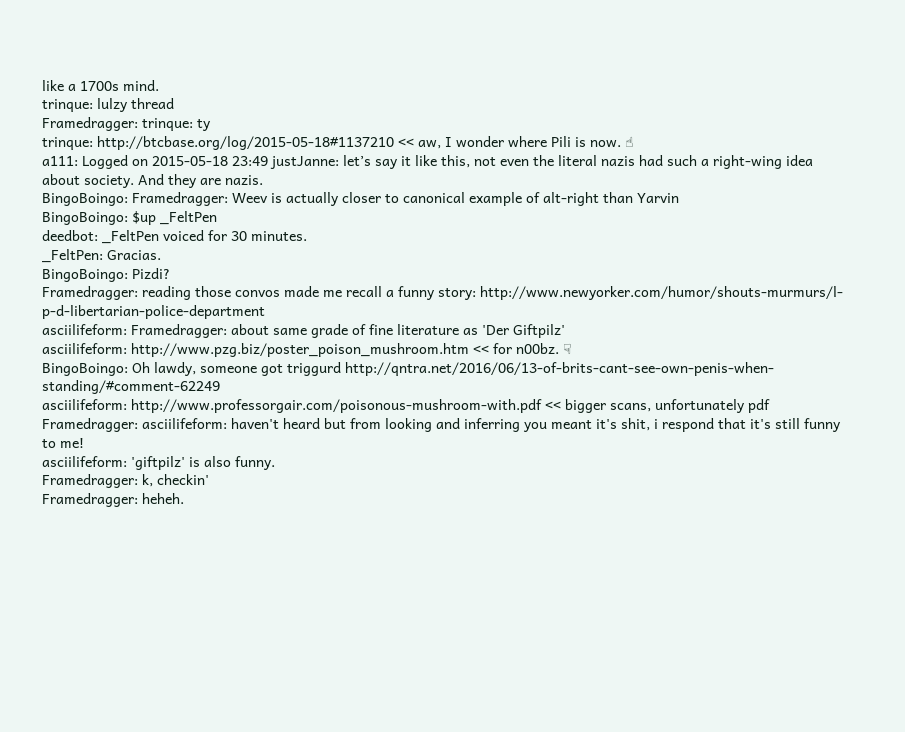like a 1700s mind.
trinque: lulzy thread
Framedragger: trinque: ty
trinque: http://btcbase.org/log/2015-05-18#1137210 << aw, I wonder where Pili is now. ☝
a111: Logged on 2015-05-18 23:49 justJanne: let’s say it like this, not even the literal nazis had such a right-wing idea about society. And they are nazis.
BingoBoingo: Framedragger: Weev is actually closer to canonical example of alt-right than Yarvin
BingoBoingo: $up _FeltPen
deedbot: _FeltPen voiced for 30 minutes.
_FeltPen: Gracias.
BingoBoingo: Pizdi?
Framedragger: reading those convos made me recall a funny story: http://www.newyorker.com/humor/shouts-murmurs/l-p-d-libertarian-police-department
asciilifeform: Framedragger: about same grade of fine literature as 'Der Giftpilz'
asciilifeform: http://www.pzg.biz/poster_poison_mushroom.htm << for n00bz. ☟
BingoBoingo: Oh lawdy, someone got triggurd http://qntra.net/2016/06/13-of-brits-cant-see-own-penis-when-standing/#comment-62249
asciilifeform: http://www.professorgair.com/poisonous-mushroom-with.pdf << bigger scans, unfortunately pdf
Framedragger: asciilifeform: haven't heard but from looking and inferring you meant it's shit, i respond that it's still funny to me!
asciilifeform: 'giftpilz' is also funny.
Framedragger: k, checkin'
Framedragger: heheh.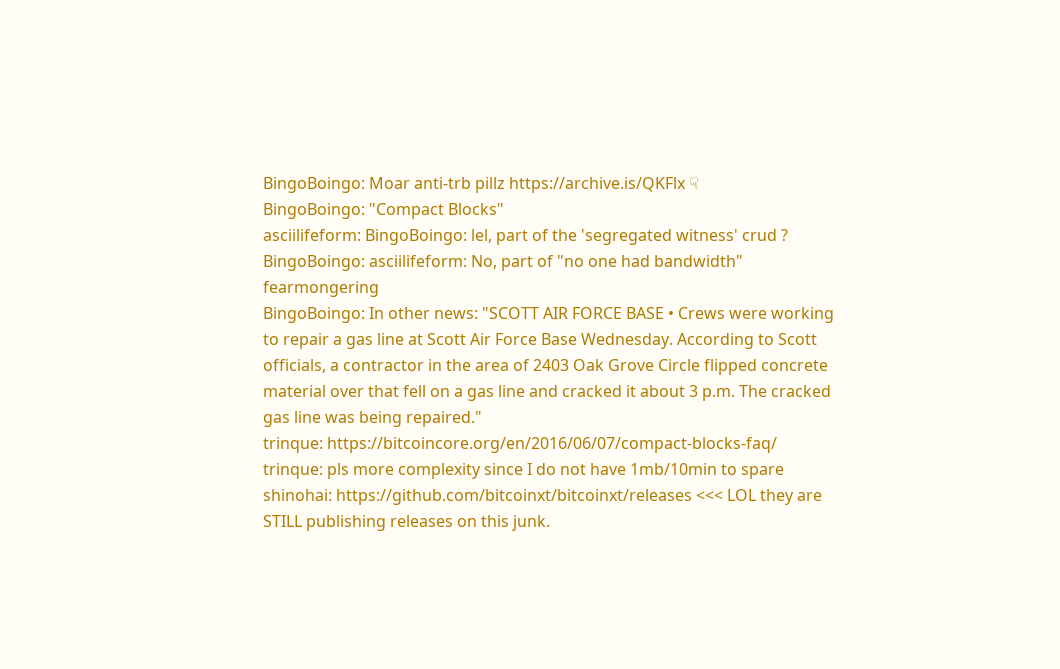BingoBoingo: Moar anti-trb pillz https://archive.is/QKFlx ☟
BingoBoingo: "Compact Blocks"
asciilifeform: BingoBoingo: lel, part of the 'segregated witness' crud ?
BingoBoingo: asciilifeform: No, part of "no one had bandwidth" fearmongering
BingoBoingo: In other news: "SCOTT AIR FORCE BASE • Crews were working to repair a gas line at Scott Air Force Base Wednesday. According to Scott officials, a contractor in the area of 2403 Oak Grove Circle flipped concrete material over that fell on a gas line and cracked it about 3 p.m. The cracked gas line was being repaired."
trinque: https://bitcoincore.org/en/2016/06/07/compact-blocks-faq/
trinque: pls more complexity since I do not have 1mb/10min to spare
shinohai: https://github.com/bitcoinxt/bitcoinxt/releases <<< LOL they are STILL publishing releases on this junk.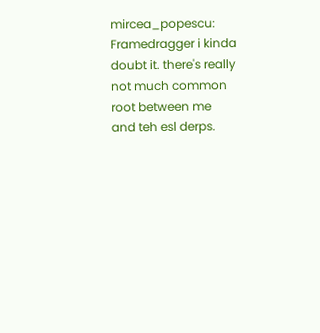mircea_popescu: Framedragger i kinda doubt it. there's really not much common root between me and teh esl derps.